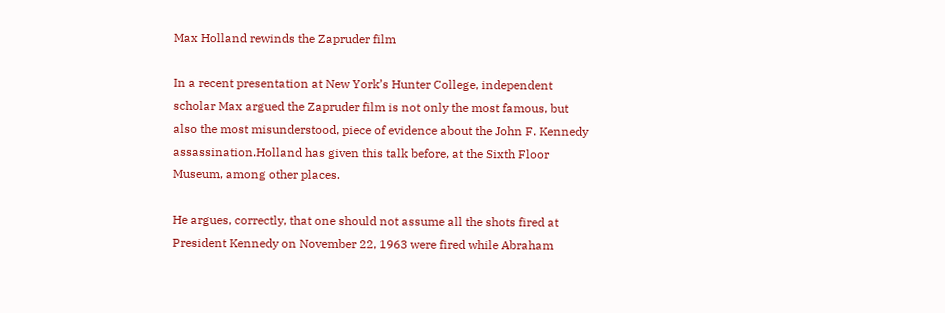Max Holland rewinds the Zapruder film

In a recent presentation at New York’s Hunter College, independent scholar Max argued the Zapruder film is not only the most famous, but also the most misunderstood, piece of evidence about the John F. Kennedy assassination.Holland has given this talk before, at the Sixth Floor Museum, among other places.

He argues, correctly, that one should not assume all the shots fired at President Kennedy on November 22, 1963 were fired while Abraham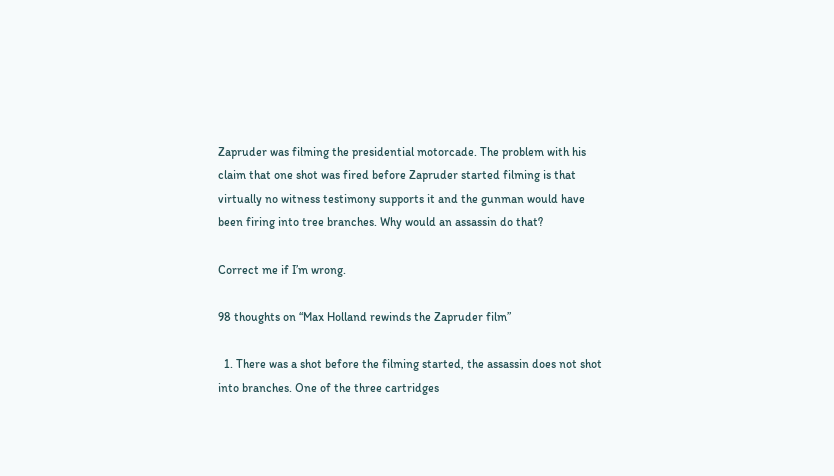Zapruder was filming the presidential motorcade. The problem with his claim that one shot was fired before Zapruder started filming is that virtually no witness testimony supports it and the gunman would have been firing into tree branches. Why would an assassin do that?

Correct me if I’m wrong.

98 thoughts on “Max Holland rewinds the Zapruder film”

  1. There was a shot before the filming started, the assassin does not shot into branches. One of the three cartridges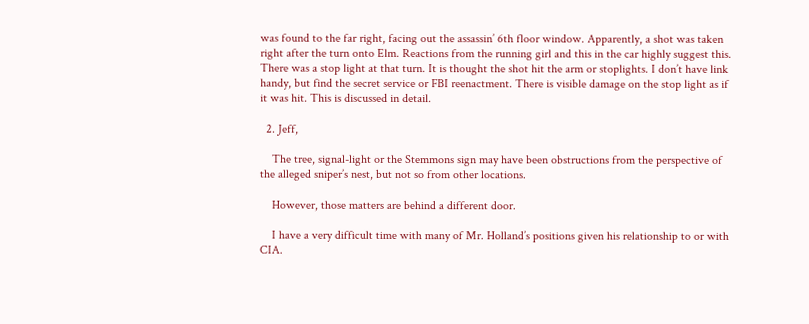was found to the far right, facing out the assassin’ 6th floor window. Apparently, a shot was taken right after the turn onto Elm. Reactions from the running girl and this in the car highly suggest this. There was a stop light at that turn. It is thought the shot hit the arm or stoplights. I don’t have link handy, but find the secret service or FBI reenactment. There is visible damage on the stop light as if it was hit. This is discussed in detail.

  2. Jeff,

    The tree, signal-light or the Stemmons sign may have been obstructions from the perspective of the alleged sniper’s nest, but not so from other locations.

    However, those matters are behind a different door.

    I have a very difficult time with many of Mr. Holland’s positions given his relationship to or with CIA.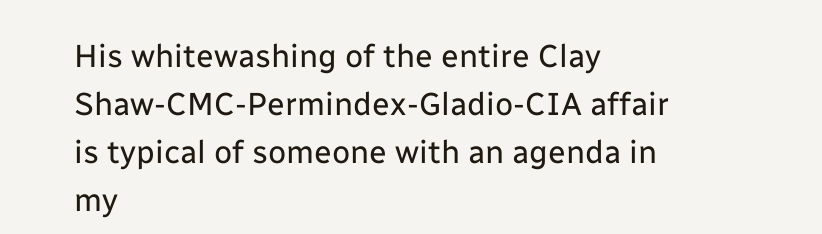His whitewashing of the entire Clay Shaw-CMC-Permindex-Gladio-CIA affair is typical of someone with an agenda in my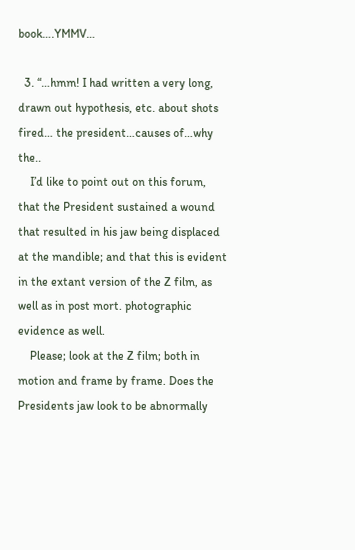book….YMMV…

  3. “…hmm! I had written a very long, drawn out hypothesis, etc. about shots fired… the president…causes of…why the..
    I’d like to point out on this forum, that the President sustained a wound that resulted in his jaw being displaced at the mandible; and that this is evident in the extant version of the Z film, as well as in post mort. photographic evidence as well.
    Please; look at the Z film; both in motion and frame by frame. Does the Presidents jaw look to be abnormally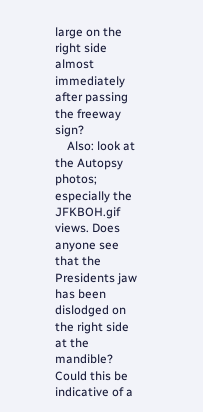large on the right side almost immediately after passing the freeway sign?
    Also: look at the Autopsy photos; especially the JFKBOH.gif views. Does anyone see that the Presidents jaw has been dislodged on the right side at the mandible? Could this be indicative of a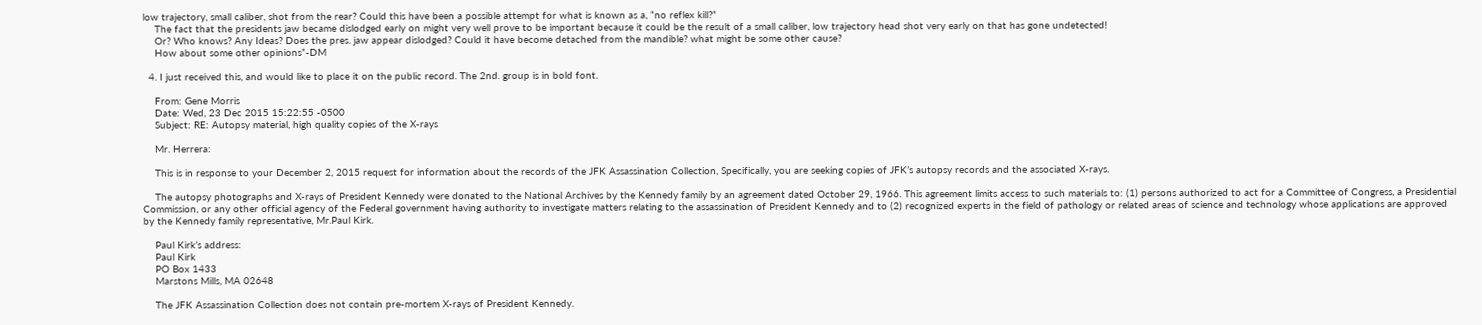low trajectory, small caliber, shot from the rear? Could this have been a possible attempt for what is known as a, “no reflex kill?”
    The fact that the presidents jaw became dislodged early on might very well prove to be important because it could be the result of a small caliber, low trajectory head shot very early on that has gone undetected!
    Or? Who knows? Any Ideas? Does the pres. jaw appear dislodged? Could it have become detached from the mandible? what might be some other cause?
    How about some other opinions”-DM

  4. I just received this, and would like to place it on the public record. The 2nd. group is in bold font.

    From: Gene Morris
    Date: Wed, 23 Dec 2015 15:22:55 -0500
    Subject: RE: Autopsy material, high quality copies of the X-rays

    Mr. Herrera:

    This is in response to your December 2, 2015 request for information about the records of the JFK Assassination Collection, Specifically, you are seeking copies of JFK’s autopsy records and the associated X-rays.

    The autopsy photographs and X-rays of President Kennedy were donated to the National Archives by the Kennedy family by an agreement dated October 29, 1966. This agreement limits access to such materials to: (1) persons authorized to act for a Committee of Congress, a Presidential Commission, or any other official agency of the Federal government having authority to investigate matters relating to the assassination of President Kennedy and to (2) recognized experts in the field of pathology or related areas of science and technology whose applications are approved by the Kennedy family representative, Mr.Paul Kirk.

    Paul Kirk’s address:
    Paul Kirk
    PO Box 1433
    Marstons Mills, MA 02648

    The JFK Assassination Collection does not contain pre-mortem X-rays of President Kennedy.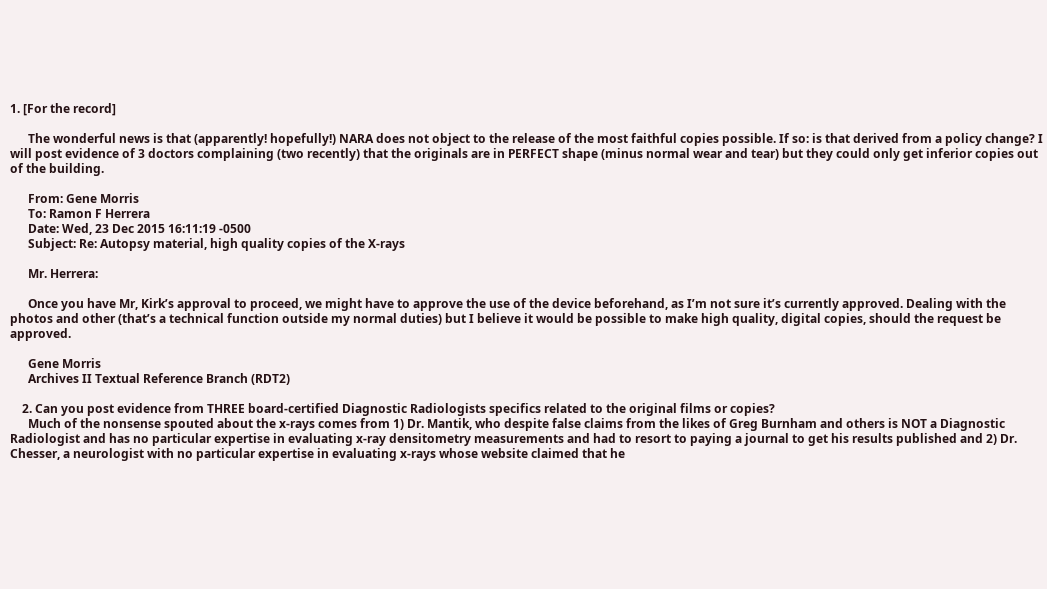1. [For the record]

      The wonderful news is that (apparently! hopefully!) NARA does not object to the release of the most faithful copies possible. If so: is that derived from a policy change? I will post evidence of 3 doctors complaining (two recently) that the originals are in PERFECT shape (minus normal wear and tear) but they could only get inferior copies out of the building.

      From: Gene Morris
      To: Ramon F Herrera
      Date: Wed, 23 Dec 2015 16:11:19 -0500
      Subject: Re: Autopsy material, high quality copies of the X-rays

      Mr. Herrera:

      Once you have Mr, Kirk’s approval to proceed, we might have to approve the use of the device beforehand, as I’m not sure it’s currently approved. Dealing with the photos and other (that’s a technical function outside my normal duties) but I believe it would be possible to make high quality, digital copies, should the request be approved.

      Gene Morris
      Archives II Textual Reference Branch (RDT2)

    2. Can you post evidence from THREE board-certified Diagnostic Radiologists specifics related to the original films or copies?
      Much of the nonsense spouted about the x-rays comes from 1) Dr. Mantik, who despite false claims from the likes of Greg Burnham and others is NOT a Diagnostic Radiologist and has no particular expertise in evaluating x-ray densitometry measurements and had to resort to paying a journal to get his results published and 2) Dr. Chesser, a neurologist with no particular expertise in evaluating x-rays whose website claimed that he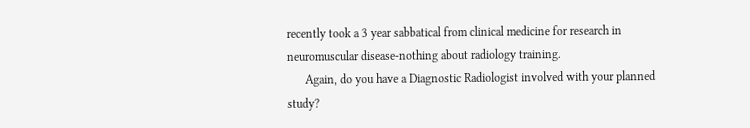recently took a 3 year sabbatical from clinical medicine for research in neuromuscular disease-nothing about radiology training.
      Again, do you have a Diagnostic Radiologist involved with your planned study?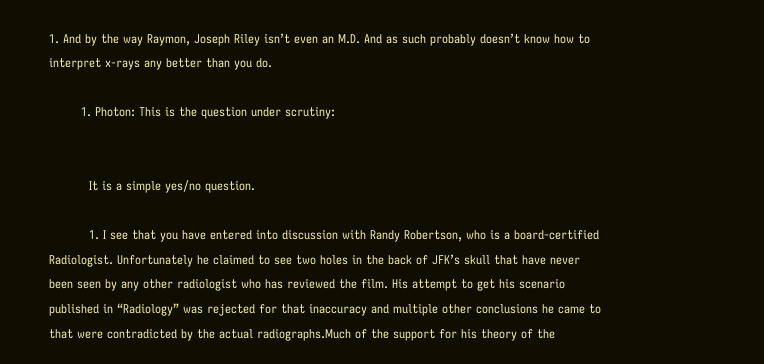1. And by the way Raymon, Joseph Riley isn’t even an M.D. And as such probably doesn’t know how to interpret x-rays any better than you do.

        1. Photon: This is the question under scrutiny:


          It is a simple yes/no question.

          1. I see that you have entered into discussion with Randy Robertson, who is a board-certified Radiologist. Unfortunately he claimed to see two holes in the back of JFK’s skull that have never been seen by any other radiologist who has reviewed the film. His attempt to get his scenario published in “Radiology” was rejected for that inaccuracy and multiple other conclusions he came to that were contradicted by the actual radiographs.Much of the support for his theory of the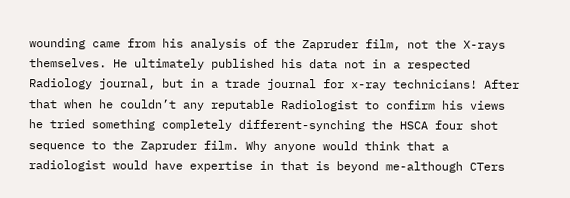wounding came from his analysis of the Zapruder film, not the X-rays themselves. He ultimately published his data not in a respected Radiology journal, but in a trade journal for x-ray technicians! After that when he couldn’t any reputable Radiologist to confirm his views he tried something completely different-synching the HSCA four shot sequence to the Zapruder film. Why anyone would think that a radiologist would have expertise in that is beyond me-although CTers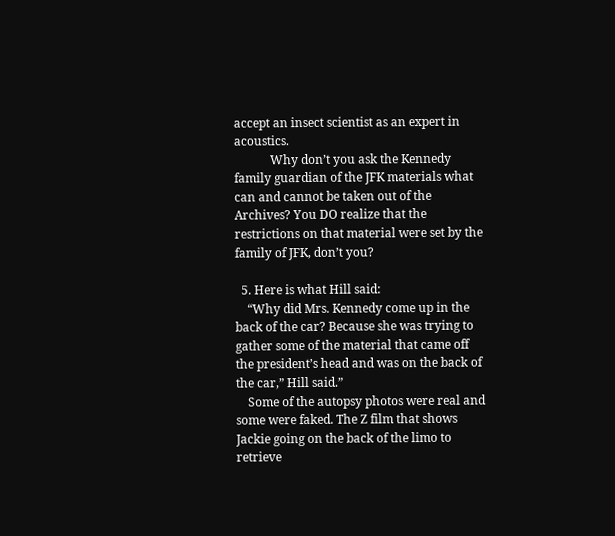accept an insect scientist as an expert in acoustics.
            Why don’t you ask the Kennedy family guardian of the JFK materials what can and cannot be taken out of the Archives? You DO realize that the restrictions on that material were set by the family of JFK, don’t you?

  5. Here is what Hill said:
    “Why did Mrs. Kennedy come up in the back of the car? Because she was trying to gather some of the material that came off the president’s head and was on the back of the car,” Hill said.”
    Some of the autopsy photos were real and some were faked. The Z film that shows Jackie going on the back of the limo to retrieve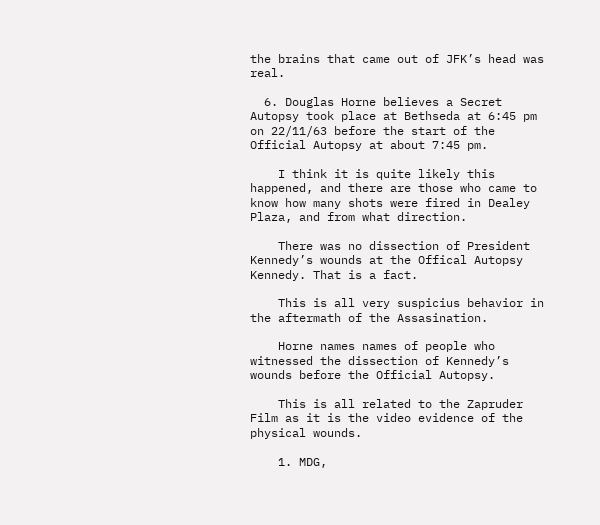the brains that came out of JFK’s head was real.

  6. Douglas Horne believes a Secret Autopsy took place at Bethseda at 6:45 pm on 22/11/63 before the start of the Official Autopsy at about 7:45 pm.

    I think it is quite likely this happened, and there are those who came to know how many shots were fired in Dealey Plaza, and from what direction.

    There was no dissection of President Kennedy’s wounds at the Offical Autopsy Kennedy. That is a fact.

    This is all very suspicius behavior in the aftermath of the Assasination.

    Horne names names of people who witnessed the dissection of Kennedy’s wounds before the Official Autopsy.

    This is all related to the Zapruder Film as it is the video evidence of the physical wounds.

    1. MDG,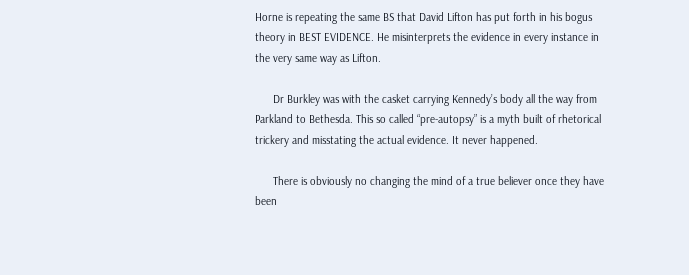Horne is repeating the same BS that David Lifton has put forth in his bogus theory in BEST EVIDENCE. He misinterprets the evidence in every instance in the very same way as Lifton.

      Dr Burkley was with the casket carrying Kennedy’s body all the way from Parkland to Bethesda. This so called “pre-autopsy” is a myth built of rhetorical trickery and misstating the actual evidence. It never happened.

      There is obviously no changing the mind of a true believer once they have been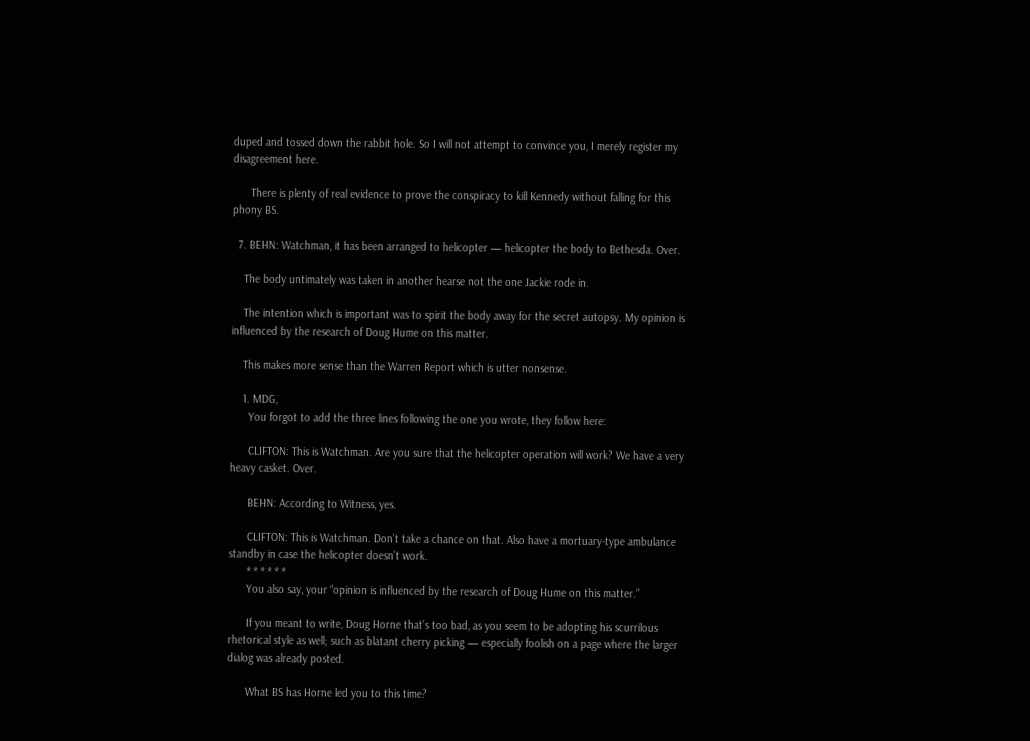duped and tossed down the rabbit hole. So I will not attempt to convince you, I merely register my disagreement here.

      There is plenty of real evidence to prove the conspiracy to kill Kennedy without falling for this phony BS.

  7. BEHN: Watchman, it has been arranged to helicopter — helicopter the body to Bethesda. Over.

    The body untimately was taken in another hearse not the one Jackie rode in.

    The intention which is important was to spirit the body away for the secret autopsy. My opinion is influenced by the research of Doug Hume on this matter.

    This makes more sense than the Warren Report which is utter nonsense.

    1. MDG,
      You forgot to add the three lines following the one you wrote, they follow here:

      CLIFTON: This is Watchman. Are you sure that the helicopter operation will work? We have a very heavy casket. Over.

      BEHN: According to Witness, yes.

      CLIFTON: This is Watchman. Don’t take a chance on that. Also have a mortuary-type ambulance standby in case the helicopter doesn’t work.
      * * * * * *
      You also say, your “opinion is influenced by the research of Doug Hume on this matter.”

      If you meant to write, Doug Horne that’s too bad, as you seem to be adopting his scurrilous rhetorical style as well; such as blatant cherry picking — especially foolish on a page where the larger dialog was already posted.

      What BS has Horne led you to this time?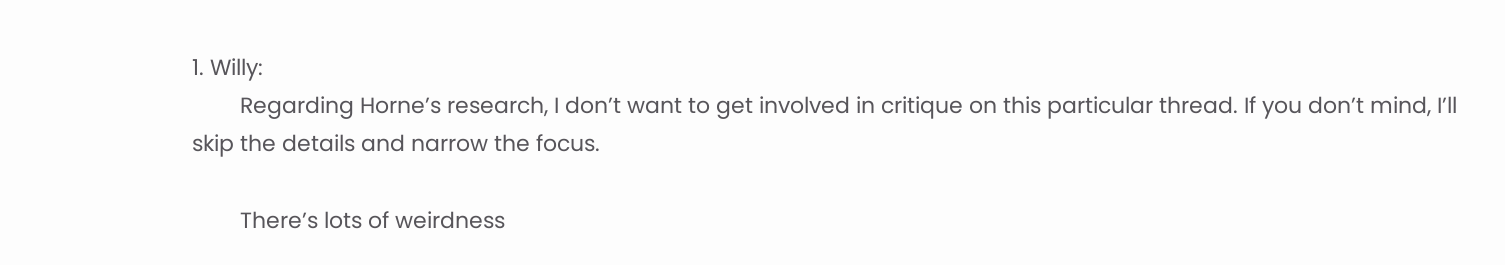1. Willy:
        Regarding Horne’s research, I don’t want to get involved in critique on this particular thread. If you don’t mind, I’ll skip the details and narrow the focus.

        There’s lots of weirdness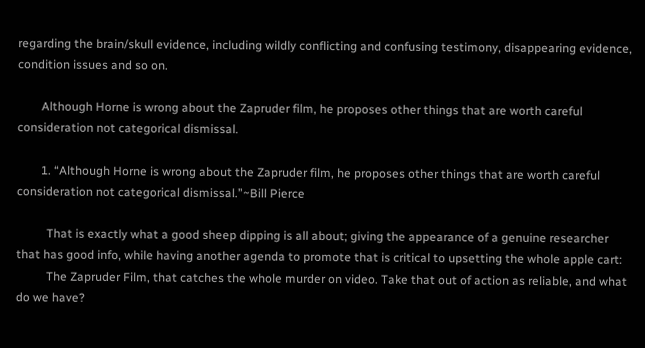regarding the brain/skull evidence, including wildly conflicting and confusing testimony, disappearing evidence, condition issues and so on.

        Although Horne is wrong about the Zapruder film, he proposes other things that are worth careful consideration not categorical dismissal.

        1. “Although Horne is wrong about the Zapruder film, he proposes other things that are worth careful consideration not categorical dismissal.”~Bill Pierce

          That is exactly what a good sheep dipping is all about; giving the appearance of a genuine researcher that has good info, while having another agenda to promote that is critical to upsetting the whole apple cart:
          The Zapruder Film, that catches the whole murder on video. Take that out of action as reliable, and what do we have?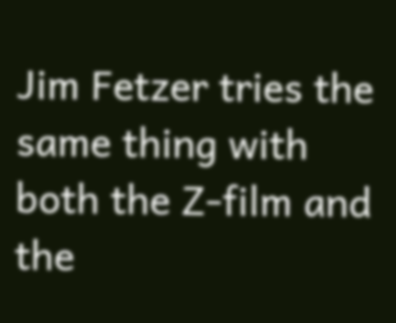Jim Fetzer tries the same thing with both the Z-film and the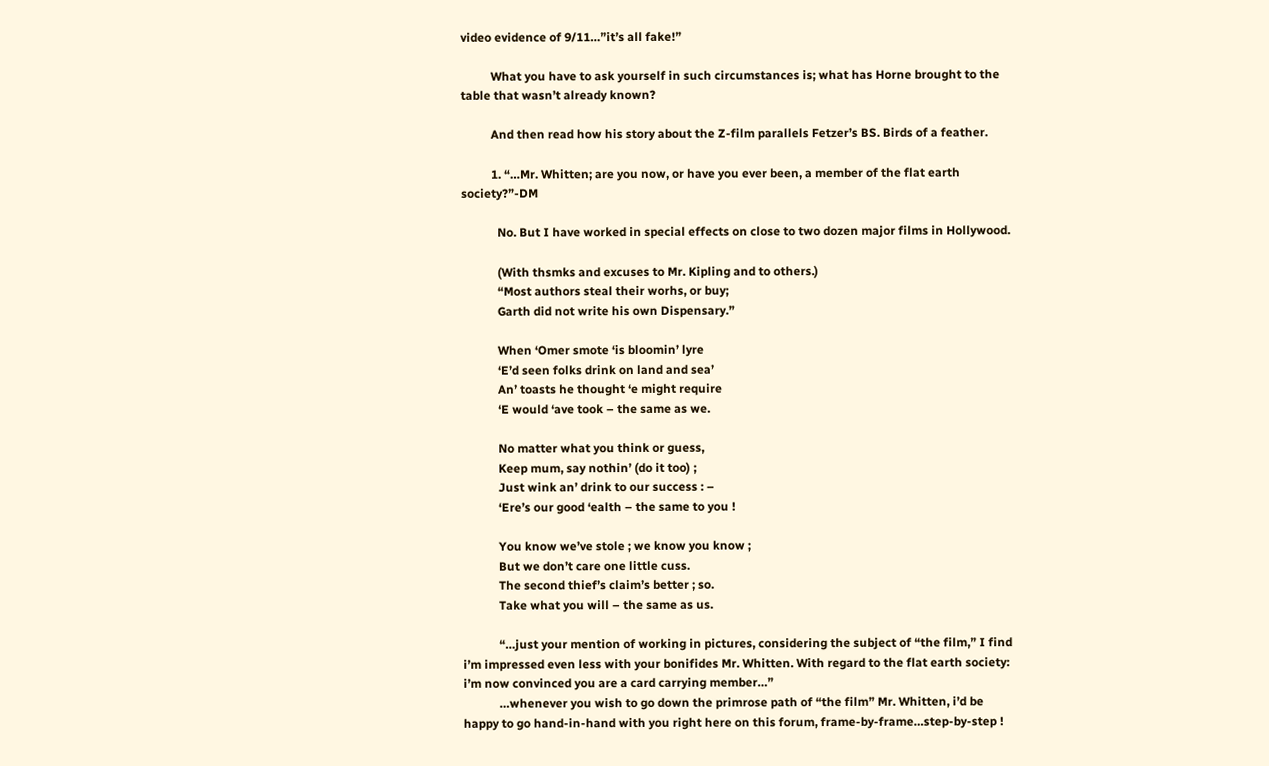video evidence of 9/11…”it’s all fake!”

          What you have to ask yourself in such circumstances is; what has Horne brought to the table that wasn’t already known?

          And then read how his story about the Z-film parallels Fetzer’s BS. Birds of a feather.

          1. “…Mr. Whitten; are you now, or have you ever been, a member of the flat earth society?”-DM

            No. But I have worked in special effects on close to two dozen major films in Hollywood.

            (With thsmks and excuses to Mr. Kipling and to others.)
            “Most authors steal their worhs, or buy;
            Garth did not write his own Dispensary.”

            When ‘Omer smote ‘is bloomin’ lyre
            ‘E’d seen folks drink on land and sea’
            An’ toasts he thought ‘e might require
            ‘E would ‘ave took – the same as we.

            No matter what you think or guess,
            Keep mum, say nothin’ (do it too) ;
            Just wink an’ drink to our success : –
            ‘Ere’s our good ‘ealth – the same to you !

            You know we’ve stole ; we know you know ;
            But we don’t care one little cuss.
            The second thief’s claim’s better ; so.
            Take what you will – the same as us.

            “…just your mention of working in pictures, considering the subject of “the film,” I find i’m impressed even less with your bonifides Mr. Whitten. With regard to the flat earth society: i’m now convinced you are a card carrying member…”
            …whenever you wish to go down the primrose path of “the film” Mr. Whitten, i’d be happy to go hand-in-hand with you right here on this forum, frame-by-frame…step-by-step !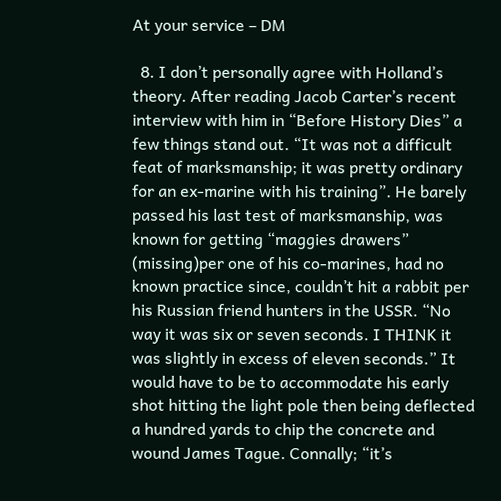At your service – DM

  8. I don’t personally agree with Holland’s theory. After reading Jacob Carter’s recent interview with him in “Before History Dies” a few things stand out. “It was not a difficult feat of marksmanship; it was pretty ordinary for an ex-marine with his training”. He barely passed his last test of marksmanship, was known for getting “maggies drawers” (missing)per one of his co-marines, had no known practice since, couldn’t hit a rabbit per his Russian friend hunters in the USSR. “No way it was six or seven seconds. I THINK it was slightly in excess of eleven seconds.” It would have to be to accommodate his early shot hitting the light pole then being deflected a hundred yards to chip the concrete and wound James Tague. Connally; “it’s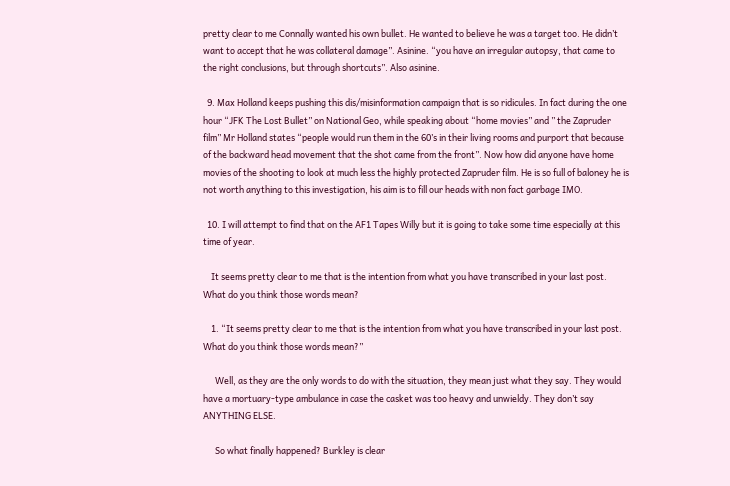pretty clear to me Connally wanted his own bullet. He wanted to believe he was a target too. He didn’t want to accept that he was collateral damage”. Asinine. “you have an irregular autopsy, that came to the right conclusions, but through shortcuts”. Also asinine.

  9. Max Holland keeps pushing this dis/misinformation campaign that is so ridicules. In fact during the one hour “JFK The Lost Bullet” on National Geo, while speaking about “home movies” and ” the Zapruder film” Mr Holland states “people would run them in the 60’s in their living rooms and purport that because of the backward head movement that the shot came from the front”. Now how did anyone have home movies of the shooting to look at much less the highly protected Zapruder film. He is so full of baloney he is not worth anything to this investigation, his aim is to fill our heads with non fact garbage IMO.

  10. I will attempt to find that on the AF1 Tapes Willy but it is going to take some time especially at this time of year.

    It seems pretty clear to me that is the intention from what you have transcribed in your last post. What do you think those words mean?

    1. “It seems pretty clear to me that is the intention from what you have transcribed in your last post. What do you think those words mean?”

      Well, as they are the only words to do with the situation, they mean just what they say. They would have a mortuary-type ambulance in case the casket was too heavy and unwieldy. They don’t say ANYTHING ELSE.

      So what finally happened? Burkley is clear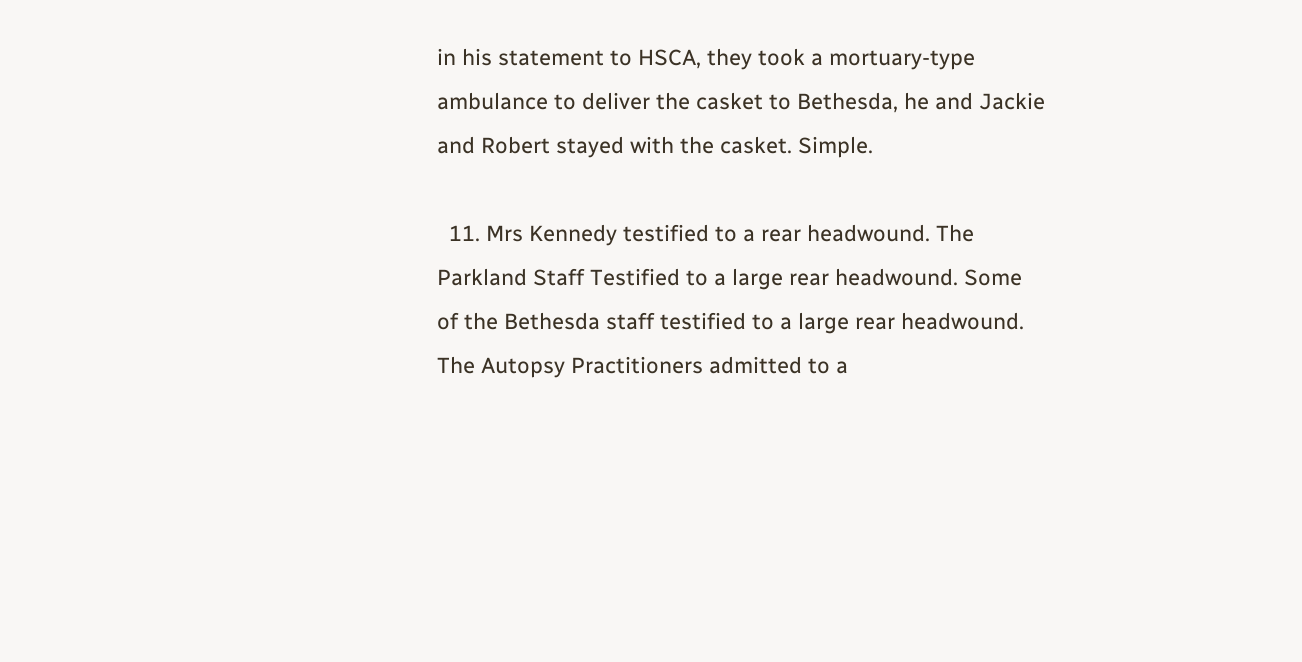in his statement to HSCA, they took a mortuary-type ambulance to deliver the casket to Bethesda, he and Jackie and Robert stayed with the casket. Simple.

  11. Mrs Kennedy testified to a rear headwound. The Parkland Staff Testified to a large rear headwound. Some of the Bethesda staff testified to a large rear headwound. The Autopsy Practitioners admitted to a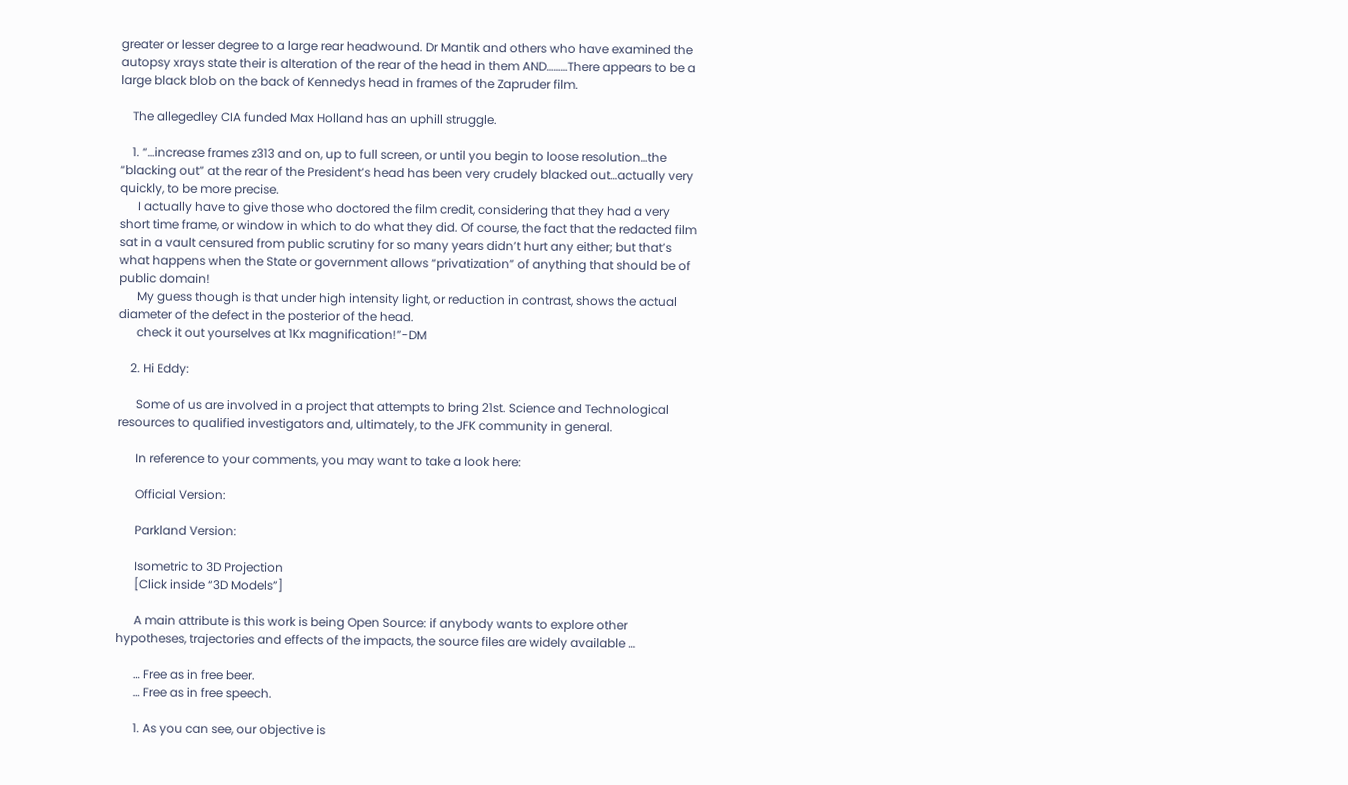greater or lesser degree to a large rear headwound. Dr Mantik and others who have examined the autopsy xrays state their is alteration of the rear of the head in them AND………There appears to be a large black blob on the back of Kennedys head in frames of the Zapruder film.

    The allegedley CIA funded Max Holland has an uphill struggle.

    1. “…increase frames z313 and on, up to full screen, or until you begin to loose resolution…the “blacking out” at the rear of the President’s head has been very crudely blacked out…actually very quickly, to be more precise.
      I actually have to give those who doctored the film credit, considering that they had a very short time frame, or window in which to do what they did. Of course, the fact that the redacted film sat in a vault censured from public scrutiny for so many years didn’t hurt any either; but that’s what happens when the State or government allows “privatization” of anything that should be of public domain!
      My guess though is that under high intensity light, or reduction in contrast, shows the actual diameter of the defect in the posterior of the head.
      check it out yourselves at 1Kx magnification!”-DM

    2. Hi Eddy:

      Some of us are involved in a project that attempts to bring 21st. Science and Technological resources to qualified investigators and, ultimately, to the JFK community in general.

      In reference to your comments, you may want to take a look here:

      Official Version:

      Parkland Version:

      Isometric to 3D Projection
      [Click inside “3D Models”]

      A main attribute is this work is being Open Source: if anybody wants to explore other hypotheses, trajectories and effects of the impacts, the source files are widely available …

      … Free as in free beer.
      … Free as in free speech.

      1. As you can see, our objective is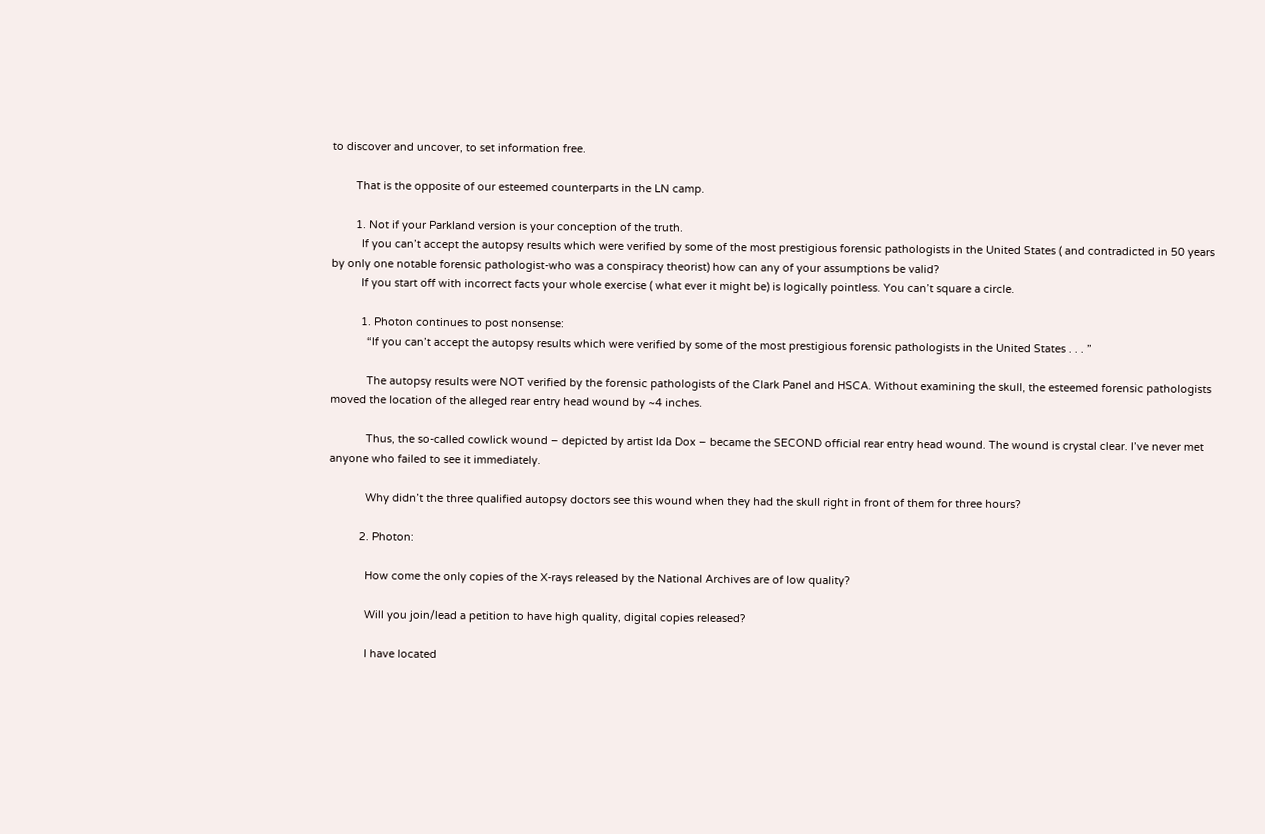to discover and uncover, to set information free.

        That is the opposite of our esteemed counterparts in the LN camp.

        1. Not if your Parkland version is your conception of the truth.
          If you can’t accept the autopsy results which were verified by some of the most prestigious forensic pathologists in the United States ( and contradicted in 50 years by only one notable forensic pathologist-who was a conspiracy theorist) how can any of your assumptions be valid?
          If you start off with incorrect facts your whole exercise ( what ever it might be) is logically pointless. You can’t square a circle.

          1. Photon continues to post nonsense:
            “If you can’t accept the autopsy results which were verified by some of the most prestigious forensic pathologists in the United States . . . ”

            The autopsy results were NOT verified by the forensic pathologists of the Clark Panel and HSCA. Without examining the skull, the esteemed forensic pathologists moved the location of the alleged rear entry head wound by ~4 inches.

            Thus, the so-called cowlick wound – depicted by artist Ida Dox – became the SECOND official rear entry head wound. The wound is crystal clear. I’ve never met anyone who failed to see it immediately.

            Why didn’t the three qualified autopsy doctors see this wound when they had the skull right in front of them for three hours?

          2. Photon:

            How come the only copies of the X-rays released by the National Archives are of low quality?

            Will you join/lead a petition to have high quality, digital copies released?

            I have located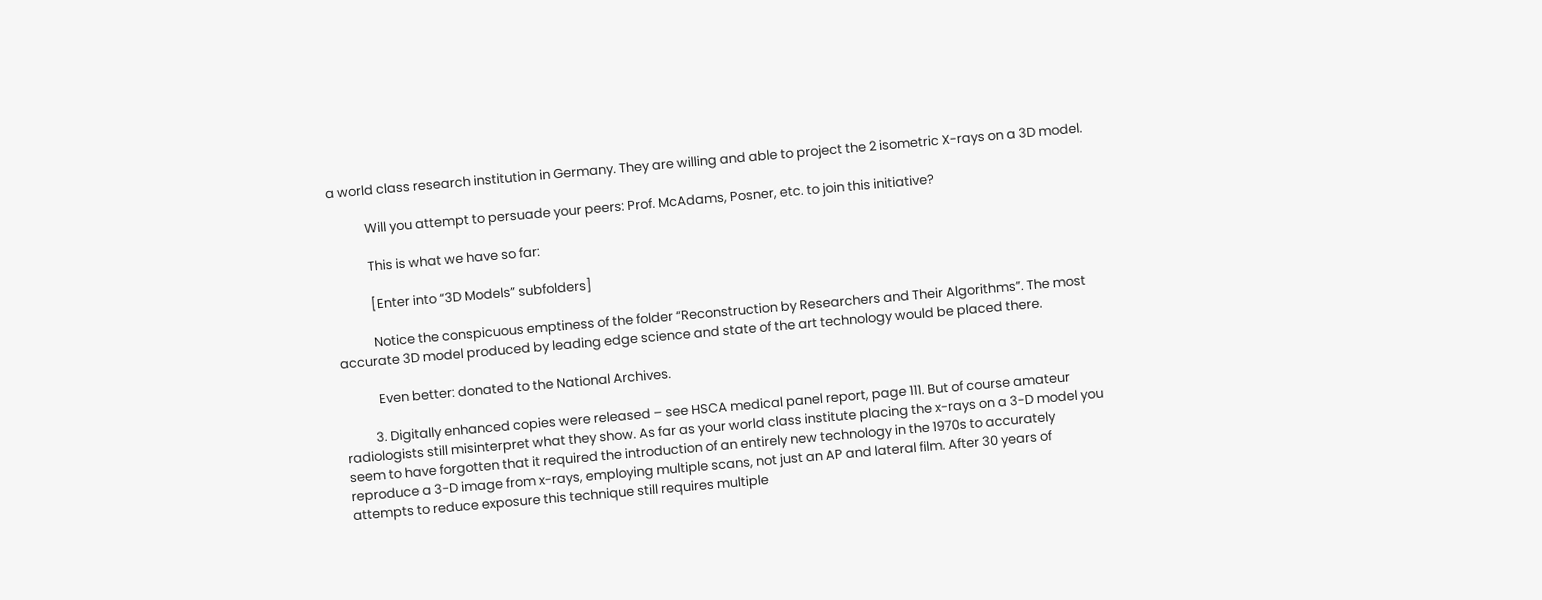a world class research institution in Germany. They are willing and able to project the 2 isometric X-rays on a 3D model.

            Will you attempt to persuade your peers: Prof. McAdams, Posner, etc. to join this initiative?

            This is what we have so far:

            [Enter into “3D Models” subfolders]

            Notice the conspicuous emptiness of the folder “Reconstruction by Researchers and Their Algorithms”. The most accurate 3D model produced by leading edge science and state of the art technology would be placed there.

            Even better: donated to the National Archives.

          3. Digitally enhanced copies were released – see HSCA medical panel report, page 111. But of course amateur radiologists still misinterpret what they show. As far as your world class institute placing the x-rays on a 3-D model you seem to have forgotten that it required the introduction of an entirely new technology in the 1970s to accurately reproduce a 3-D image from x-rays, employing multiple scans, not just an AP and lateral film. After 30 years of attempts to reduce exposure this technique still requires multiple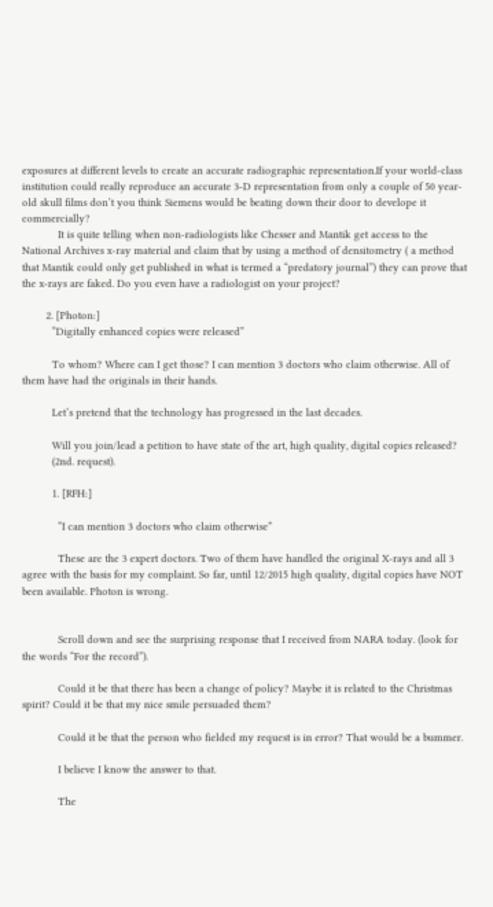exposures at different levels to create an accurate radiographic representation.If your world-class institution could really reproduce an accurate 3-D representation from only a couple of 50 year-old skull films don’t you think Siemens would be beating down their door to develope it commercially?
            It is quite telling when non-radiologists like Chesser and Mantik get access to the National Archives x-ray material and claim that by using a method of densitometry ( a method that Mantik could only get published in what is termed a “predatory journal”) they can prove that the x-rays are faked. Do you even have a radiologist on your project?

        2. [Photon:]
          “Digitally enhanced copies were released”

          To whom? Where can I get those? I can mention 3 doctors who claim otherwise. All of them have had the originals in their hands.

          Let’s pretend that the technology has progressed in the last decades.

          Will you join/lead a petition to have state of the art, high quality, digital copies released?
          (2nd. request).

          1. [RFH:]

            “I can mention 3 doctors who claim otherwise”

            These are the 3 expert doctors. Two of them have handled the original X-rays and all 3 agree with the basis for my complaint. So far, until 12/2015 high quality, digital copies have NOT been available. Photon is wrong.


            Scroll down and see the surprising response that I received from NARA today. (look for the words “For the record”).

            Could it be that there has been a change of policy? Maybe it is related to the Christmas spirit? Could it be that my nice smile persuaded them?

            Could it be that the person who fielded my request is in error? That would be a bummer.

            I believe I know the answer to that.

            The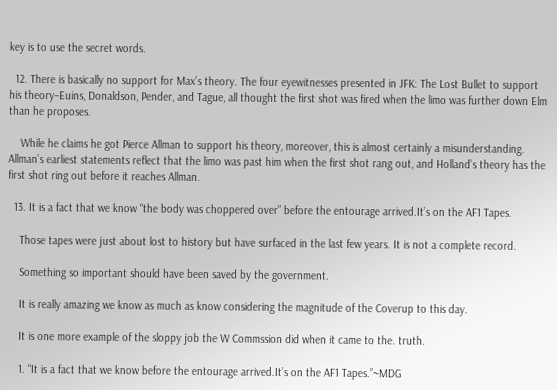key is to use the secret words.

  12. There is basically no support for Max’s theory. The four eyewitnesses presented in JFK: The Lost Bullet to support his theory–Euins, Donaldson, Pender, and Tague, all thought the first shot was fired when the limo was further down Elm than he proposes.

    While he claims he got Pierce Allman to support his theory, moreover, this is almost certainly a misunderstanding. Allman’s earliest statements reflect that the limo was past him when the first shot rang out, and Holland’s theory has the first shot ring out before it reaches Allman.

  13. It is a fact that we know “the body was choppered over” before the entourage arrived.It’s on the AF1 Tapes.

    Those tapes were just about lost to history but have surfaced in the last few years. It is not a complete record.

    Something so important should have been saved by the government.

    It is really amazing we know as much as know considering the magnitude of the Coverup to this day.

    It is one more example of the sloppy job the W Commssion did when it came to the. truth.

    1. “It is a fact that we know before the entourage arrived.It’s on the AF1 Tapes.”~MDG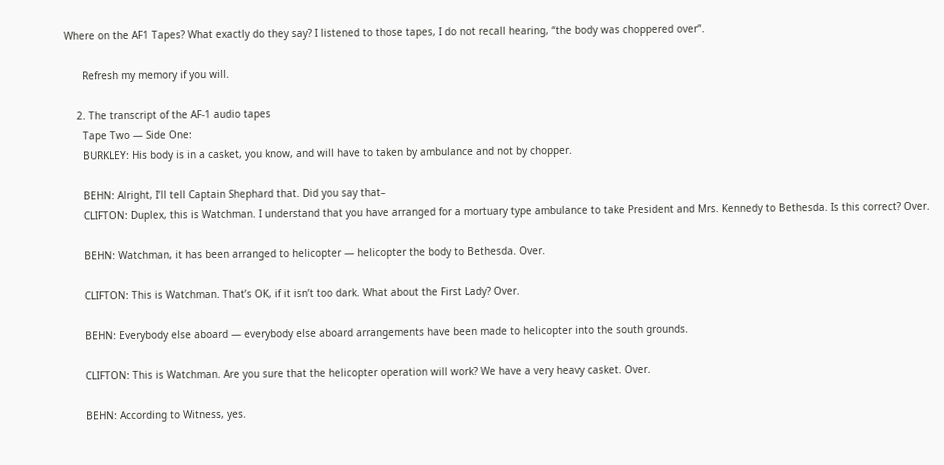Where on the AF1 Tapes? What exactly do they say? I listened to those tapes, I do not recall hearing, “the body was choppered over”.

      Refresh my memory if you will.

    2. The transcript of the AF-1 audio tapes
      Tape Two — Side One:
      BURKLEY: His body is in a casket, you know, and will have to taken by ambulance and not by chopper.

      BEHN: Alright, I’ll tell Captain Shephard that. Did you say that–
      CLIFTON: Duplex, this is Watchman. I understand that you have arranged for a mortuary type ambulance to take President and Mrs. Kennedy to Bethesda. Is this correct? Over.

      BEHN: Watchman, it has been arranged to helicopter — helicopter the body to Bethesda. Over.

      CLIFTON: This is Watchman. That’s OK, if it isn’t too dark. What about the First Lady? Over.

      BEHN: Everybody else aboard — everybody else aboard arrangements have been made to helicopter into the south grounds.

      CLIFTON: This is Watchman. Are you sure that the helicopter operation will work? We have a very heavy casket. Over.

      BEHN: According to Witness, yes.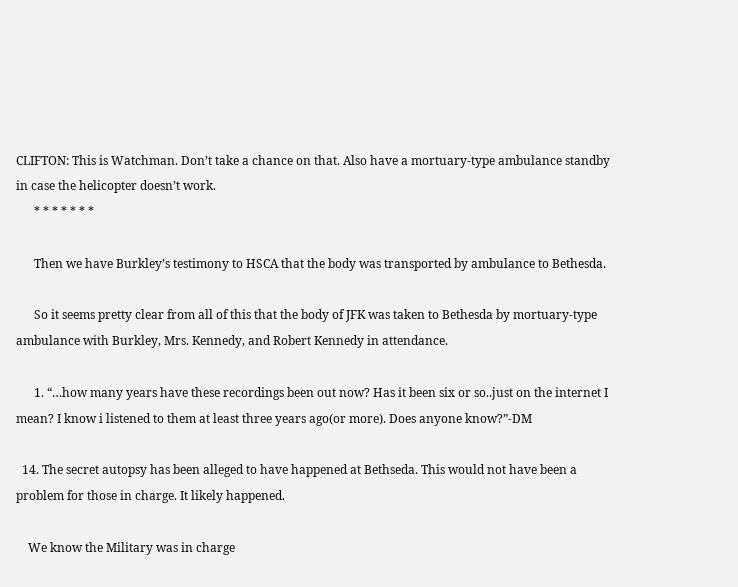CLIFTON: This is Watchman. Don’t take a chance on that. Also have a mortuary-type ambulance standby in case the helicopter doesn’t work.
      * * * * * * *

      Then we have Burkley’s testimony to HSCA that the body was transported by ambulance to Bethesda.

      So it seems pretty clear from all of this that the body of JFK was taken to Bethesda by mortuary-type ambulance with Burkley, Mrs. Kennedy, and Robert Kennedy in attendance.

      1. “…how many years have these recordings been out now? Has it been six or so..just on the internet I mean? I know i listened to them at least three years ago(or more). Does anyone know?”-DM

  14. The secret autopsy has been alleged to have happened at Bethseda. This would not have been a problem for those in charge. It likely happened.

    We know the Military was in charge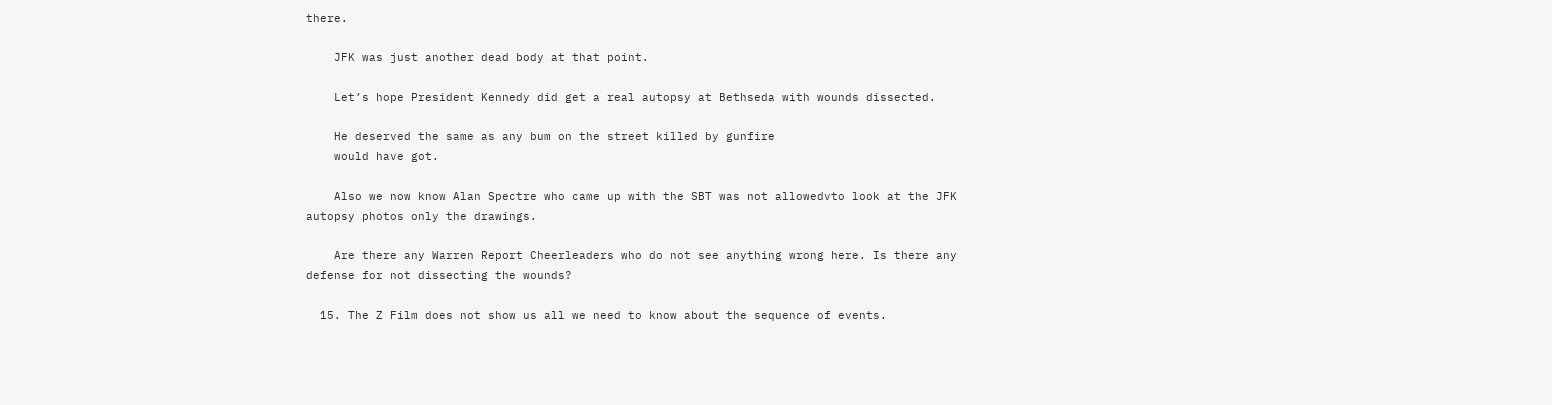there.

    JFK was just another dead body at that point.

    Let’s hope President Kennedy did get a real autopsy at Bethseda with wounds dissected.

    He deserved the same as any bum on the street killed by gunfire
    would have got.

    Also we now know Alan Spectre who came up with the SBT was not allowedvto look at the JFK autopsy photos only the drawings.

    Are there any Warren Report Cheerleaders who do not see anything wrong here. Is there any defense for not dissecting the wounds?

  15. The Z Film does not show us all we need to know about the sequence of events.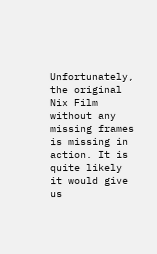Unfortunately, the original Nix Film without any missing frames is missing in action. It is quite likely it would give us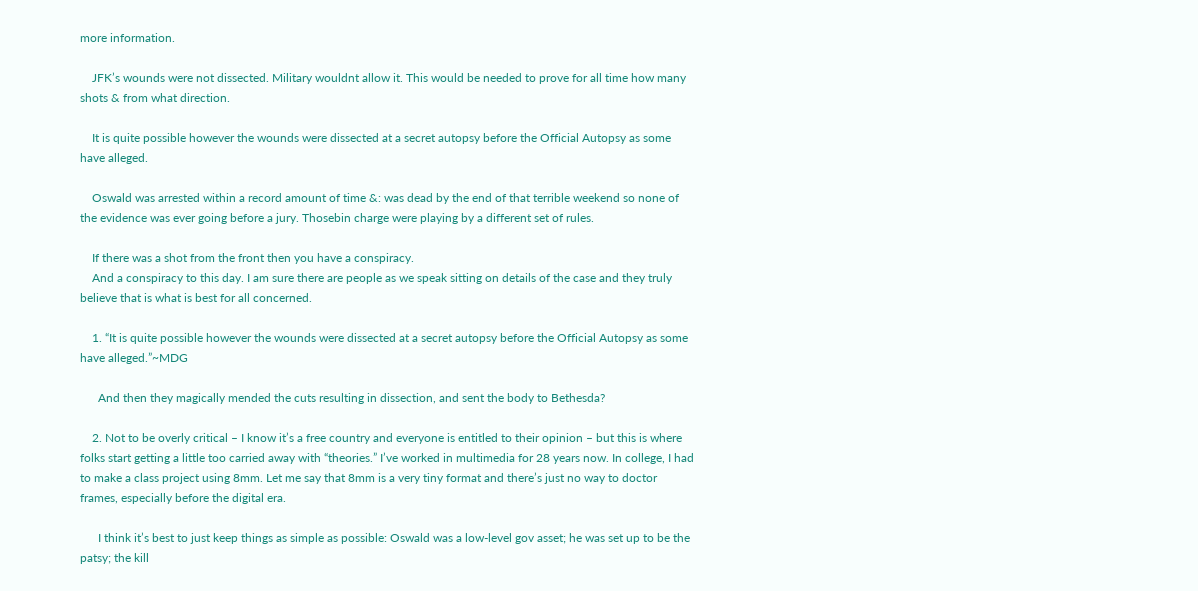more information.

    JFK’s wounds were not dissected. Military wouldnt allow it. This would be needed to prove for all time how many shots & from what direction.

    It is quite possible however the wounds were dissected at a secret autopsy before the Official Autopsy as some have alleged.

    Oswald was arrested within a record amount of time &: was dead by the end of that terrible weekend so none of the evidence was ever going before a jury. Thosebin charge were playing by a different set of rules.

    If there was a shot from the front then you have a conspiracy.
    And a conspiracy to this day. I am sure there are people as we speak sitting on details of the case and they truly believe that is what is best for all concerned.

    1. “It is quite possible however the wounds were dissected at a secret autopsy before the Official Autopsy as some have alleged.”~MDG

      And then they magically mended the cuts resulting in dissection, and sent the body to Bethesda?

    2. Not to be overly critical – I know it’s a free country and everyone is entitled to their opinion – but this is where folks start getting a little too carried away with “theories.” I’ve worked in multimedia for 28 years now. In college, I had to make a class project using 8mm. Let me say that 8mm is a very tiny format and there’s just no way to doctor frames, especially before the digital era.

      I think it’s best to just keep things as simple as possible: Oswald was a low-level gov asset; he was set up to be the patsy; the kill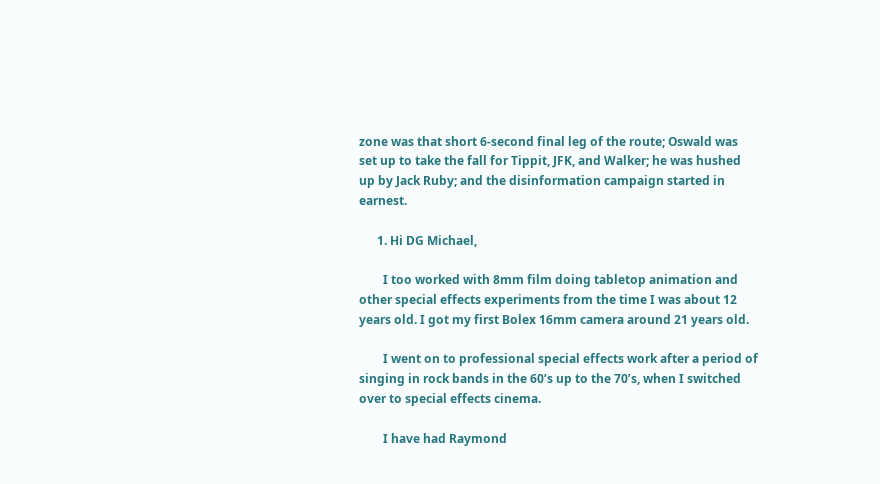zone was that short 6-second final leg of the route; Oswald was set up to take the fall for Tippit, JFK, and Walker; he was hushed up by Jack Ruby; and the disinformation campaign started in earnest.

      1. Hi DG Michael,

        I too worked with 8mm film doing tabletop animation and other special effects experiments from the time I was about 12 years old. I got my first Bolex 16mm camera around 21 years old.

        I went on to professional special effects work after a period of singing in rock bands in the 60’s up to the 70’s, when I switched over to special effects cinema.

        I have had Raymond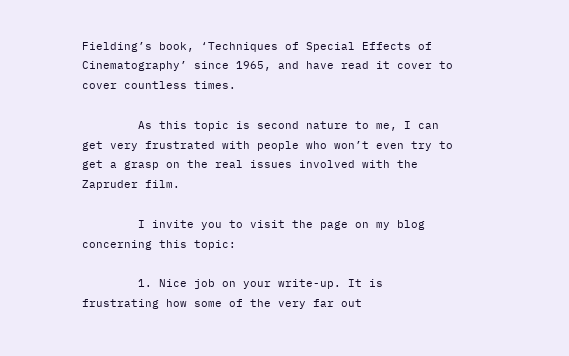Fielding’s book, ‘Techniques of Special Effects of Cinematography’ since 1965, and have read it cover to cover countless times.

        As this topic is second nature to me, I can get very frustrated with people who won’t even try to get a grasp on the real issues involved with the Zapruder film.

        I invite you to visit the page on my blog concerning this topic:

        1. Nice job on your write-up. It is frustrating how some of the very far out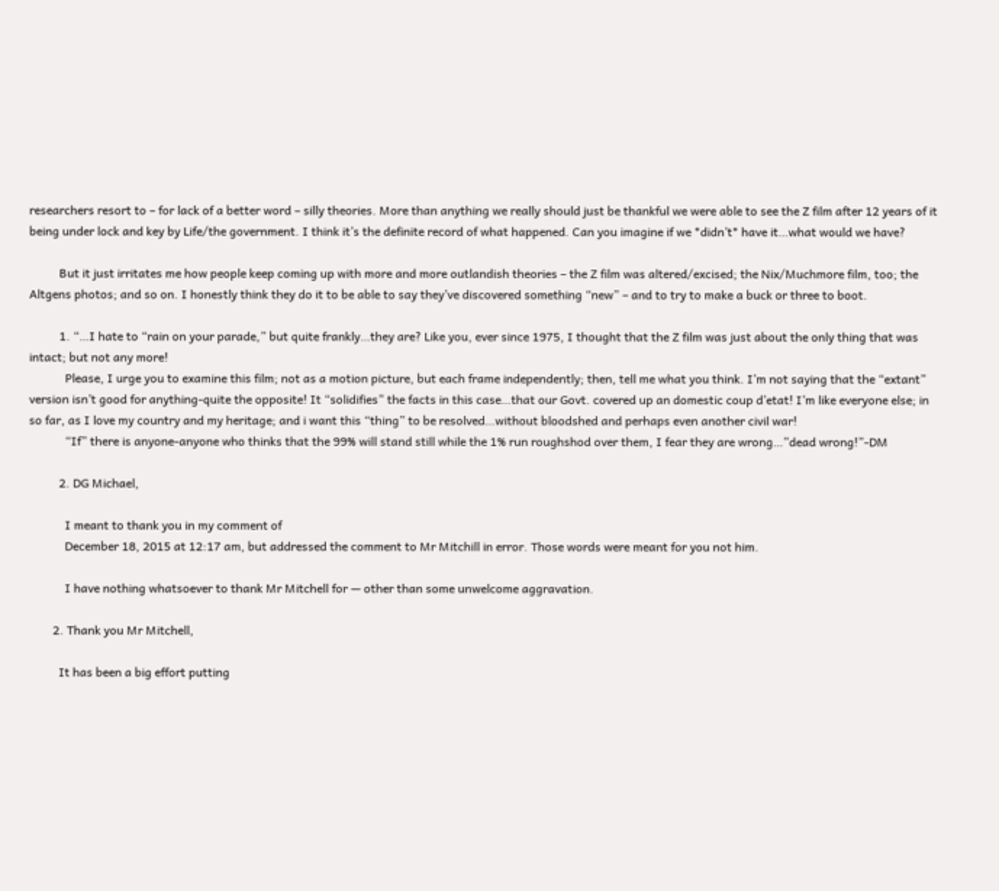researchers resort to – for lack of a better word – silly theories. More than anything we really should just be thankful we were able to see the Z film after 12 years of it being under lock and key by Life/the government. I think it’s the definite record of what happened. Can you imagine if we *didn’t* have it…what would we have?

          But it just irritates me how people keep coming up with more and more outlandish theories – the Z film was altered/excised; the Nix/Muchmore film, too; the Altgens photos; and so on. I honestly think they do it to be able to say they’ve discovered something “new” – and to try to make a buck or three to boot.

          1. “…I hate to “rain on your parade,” but quite frankly…they are? Like you, ever since 1975, I thought that the Z film was just about the only thing that was intact; but not any more!
            Please, I urge you to examine this film; not as a motion picture, but each frame independently; then, tell me what you think. I’m not saying that the “extant” version isn’t good for anything-quite the opposite! It “solidifies” the facts in this case…that our Govt. covered up an domestic coup d’etat! I’m like everyone else; in so far, as I love my country and my heritage; and i want this “thing” to be resolved…without bloodshed and perhaps even another civil war!
            “If” there is anyone-anyone who thinks that the 99% will stand still while the 1% run roughshod over them, I fear they are wrong…”dead wrong!”-DM

          2. DG Michael,

            I meant to thank you in my comment of
            December 18, 2015 at 12:17 am, but addressed the comment to Mr Mitchill in error. Those words were meant for you not him.

            I have nothing whatsoever to thank Mr Mitchell for — other than some unwelcome aggravation.

        2. Thank you Mr Mitchell,

          It has been a big effort putting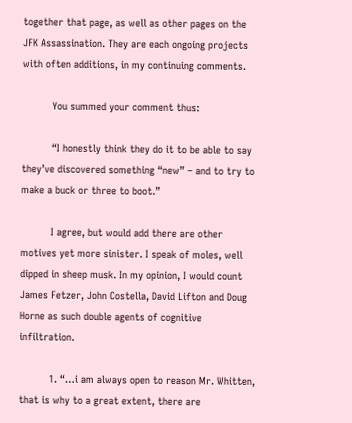together that page, as well as other pages on the JFK Assassination. They are each ongoing projects with often additions, in my continuing comments.

          You summed your comment thus:

          “I honestly think they do it to be able to say they’ve discovered something “new” – and to try to make a buck or three to boot.”

          I agree, but would add there are other motives yet more sinister. I speak of moles, well dipped in sheep musk. In my opinion, I would count James Fetzer, John Costella, David Lifton and Doug Horne as such double agents of cognitive infiltration.

          1. “…i am always open to reason Mr. Whitten, that is why to a great extent, there are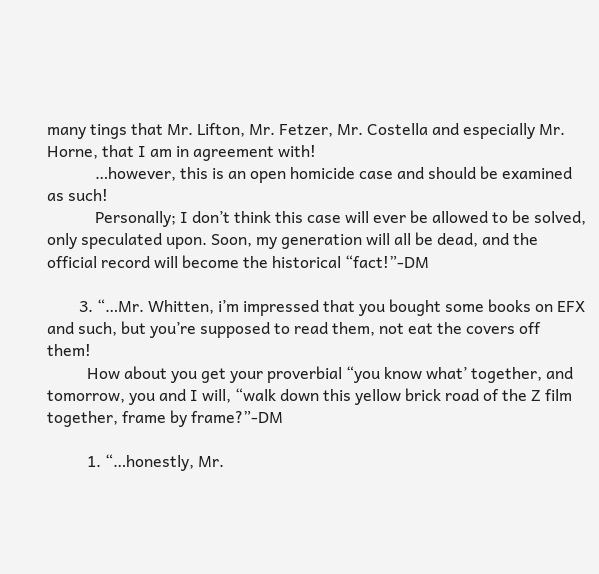many tings that Mr. Lifton, Mr. Fetzer, Mr. Costella and especially Mr. Horne, that I am in agreement with!
            …however, this is an open homicide case and should be examined as such!
            Personally; I don’t think this case will ever be allowed to be solved, only speculated upon. Soon, my generation will all be dead, and the official record will become the historical “fact!”-DM

        3. “…Mr. Whitten, i’m impressed that you bought some books on EFX and such, but you’re supposed to read them, not eat the covers off them!
          How about you get your proverbial “you know what’ together, and tomorrow, you and I will, “walk down this yellow brick road of the Z film together, frame by frame?”-DM

          1. “…honestly, Mr.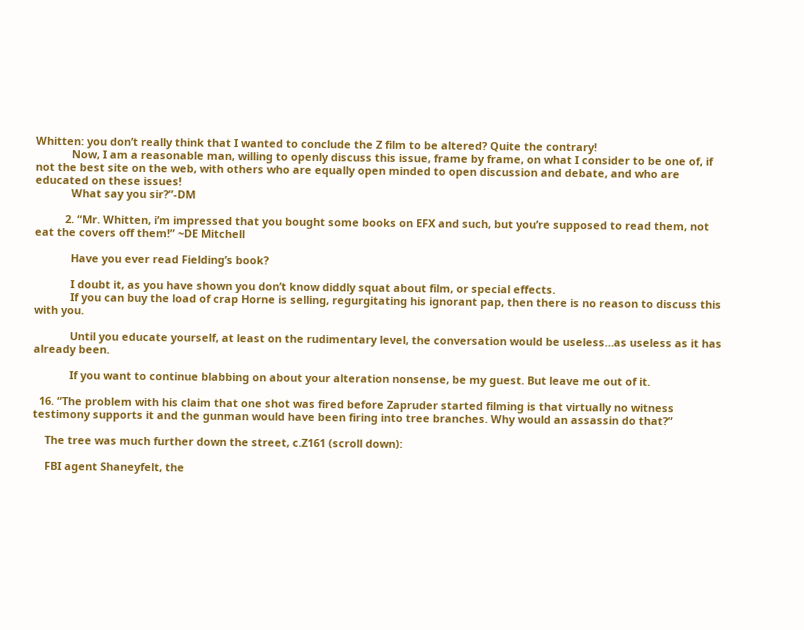Whitten: you don’t really think that I wanted to conclude the Z film to be altered? Quite the contrary!
            Now, I am a reasonable man, willing to openly discuss this issue, frame by frame, on what I consider to be one of, if not the best site on the web, with others who are equally open minded to open discussion and debate, and who are educated on these issues!
            What say you sir?”-DM

          2. “Mr. Whitten, i’m impressed that you bought some books on EFX and such, but you’re supposed to read them, not eat the covers off them!” ~DE Mitchell

            Have you ever read Fielding’s book?

            I doubt it, as you have shown you don’t know diddly squat about film, or special effects.
            If you can buy the load of crap Horne is selling, regurgitating his ignorant pap, then there is no reason to discuss this with you.

            Until you educate yourself, at least on the rudimentary level, the conversation would be useless…as useless as it has already been.

            If you want to continue blabbing on about your alteration nonsense, be my guest. But leave me out of it.

  16. “The problem with his claim that one shot was fired before Zapruder started filming is that virtually no witness testimony supports it and the gunman would have been firing into tree branches. Why would an assassin do that?”

    The tree was much further down the street, c.Z161 (scroll down):

    FBI agent Shaneyfelt, the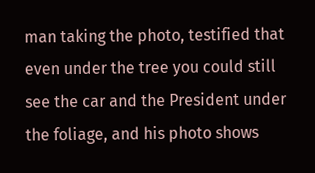man taking the photo, testified that even under the tree you could still see the car and the President under the foliage, and his photo shows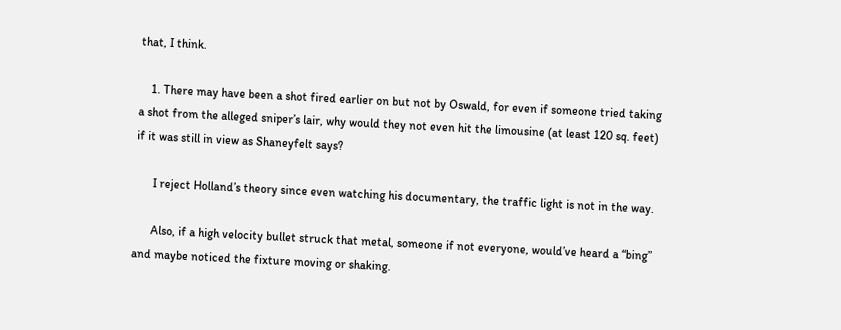that, I think.

    1. There may have been a shot fired earlier on but not by Oswald, for even if someone tried taking a shot from the alleged sniper’s lair, why would they not even hit the limousine (at least 120 sq. feet) if it was still in view as Shaneyfelt says?

      I reject Holland’s theory since even watching his documentary, the traffic light is not in the way.

      Also, if a high velocity bullet struck that metal, someone if not everyone, would’ve heard a “bing” and maybe noticed the fixture moving or shaking.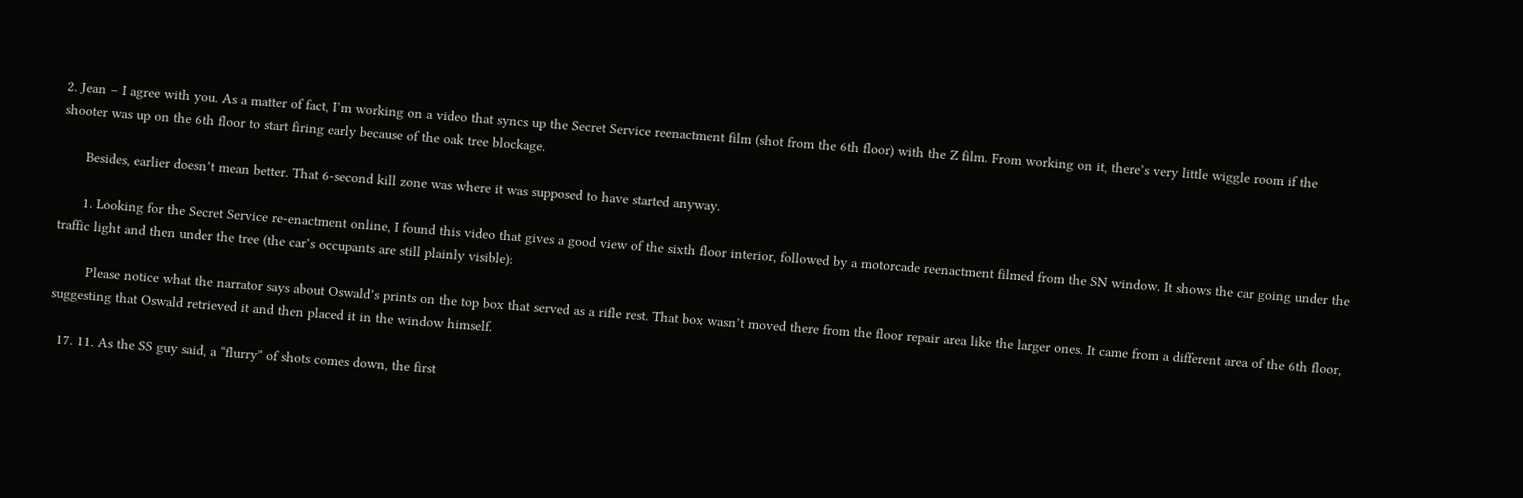2. Jean – I agree with you. As a matter of fact, I’m working on a video that syncs up the Secret Service reenactment film (shot from the 6th floor) with the Z film. From working on it, there’s very little wiggle room if the shooter was up on the 6th floor to start firing early because of the oak tree blockage.

      Besides, earlier doesn’t mean better. That 6-second kill zone was where it was supposed to have started anyway.

      1. Looking for the Secret Service re-enactment online, I found this video that gives a good view of the sixth floor interior, followed by a motorcade reenactment filmed from the SN window. It shows the car going under the traffic light and then under the tree (the car’s occupants are still plainly visible):

        Please notice what the narrator says about Oswald’s prints on the top box that served as a rifle rest. That box wasn’t moved there from the floor repair area like the larger ones. It came from a different area of the 6th floor, suggesting that Oswald retrieved it and then placed it in the window himself.

  17. 11. As the SS guy said, a “flurry” of shots comes down, the first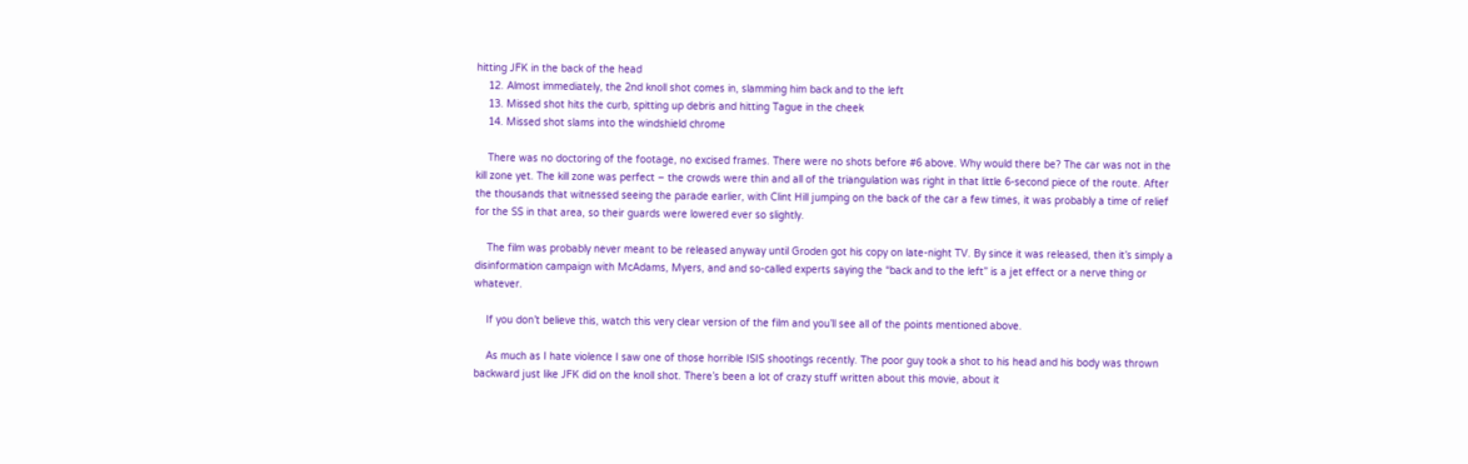hitting JFK in the back of the head
    12. Almost immediately, the 2nd knoll shot comes in, slamming him back and to the left
    13. Missed shot hits the curb, spitting up debris and hitting Tague in the cheek
    14. Missed shot slams into the windshield chrome

    There was no doctoring of the footage, no excised frames. There were no shots before #6 above. Why would there be? The car was not in the kill zone yet. The kill zone was perfect – the crowds were thin and all of the triangulation was right in that little 6-second piece of the route. After the thousands that witnessed seeing the parade earlier, with Clint Hill jumping on the back of the car a few times, it was probably a time of relief for the SS in that area, so their guards were lowered ever so slightly.

    The film was probably never meant to be released anyway until Groden got his copy on late-night TV. By since it was released, then it’s simply a disinformation campaign with McAdams, Myers, and and so-called experts saying the “back and to the left” is a jet effect or a nerve thing or whatever.

    If you don’t believe this, watch this very clear version of the film and you’ll see all of the points mentioned above.

    As much as I hate violence I saw one of those horrible ISIS shootings recently. The poor guy took a shot to his head and his body was thrown backward just like JFK did on the knoll shot. There’s been a lot of crazy stuff written about this movie, about it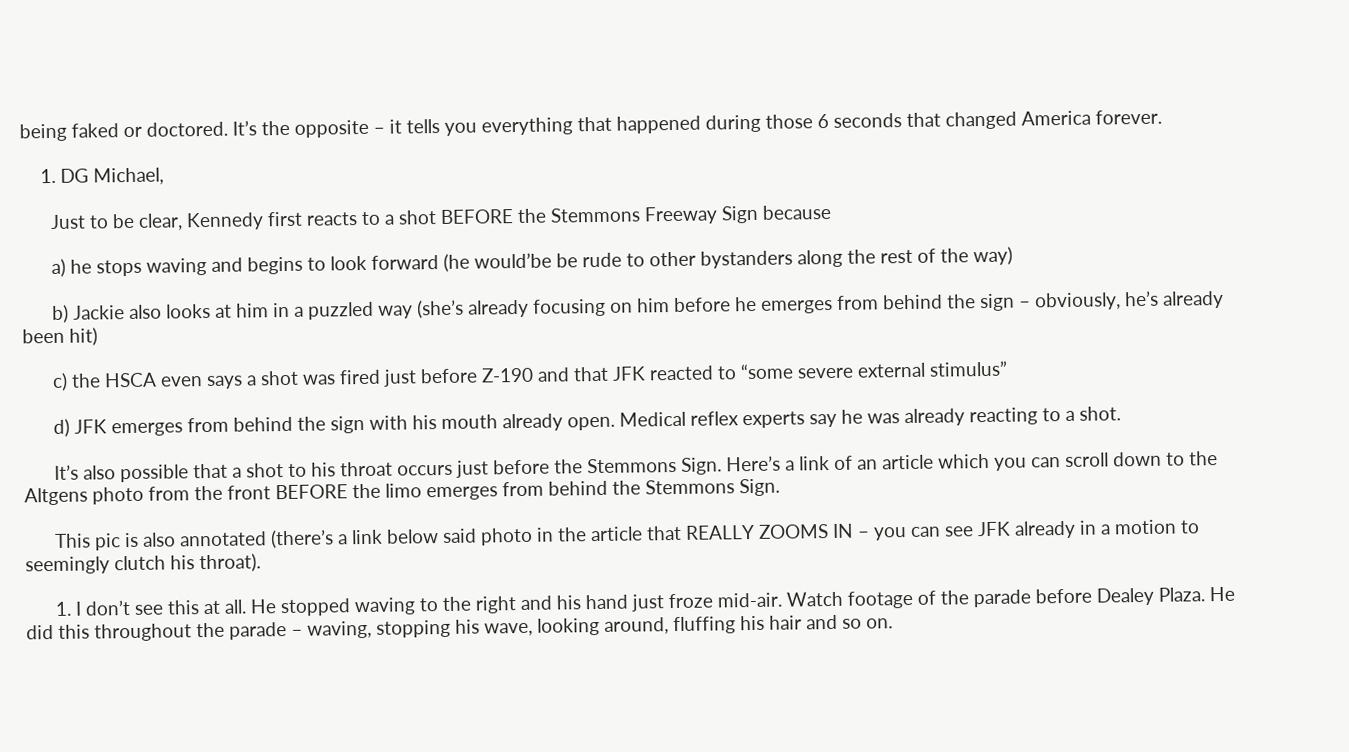being faked or doctored. It’s the opposite – it tells you everything that happened during those 6 seconds that changed America forever.

    1. DG Michael,

      Just to be clear, Kennedy first reacts to a shot BEFORE the Stemmons Freeway Sign because

      a) he stops waving and begins to look forward (he would’be be rude to other bystanders along the rest of the way)

      b) Jackie also looks at him in a puzzled way (she’s already focusing on him before he emerges from behind the sign – obviously, he’s already been hit)

      c) the HSCA even says a shot was fired just before Z-190 and that JFK reacted to “some severe external stimulus”

      d) JFK emerges from behind the sign with his mouth already open. Medical reflex experts say he was already reacting to a shot.

      It’s also possible that a shot to his throat occurs just before the Stemmons Sign. Here’s a link of an article which you can scroll down to the Altgens photo from the front BEFORE the limo emerges from behind the Stemmons Sign.

      This pic is also annotated (there’s a link below said photo in the article that REALLY ZOOMS IN – you can see JFK already in a motion to seemingly clutch his throat).

      1. I don’t see this at all. He stopped waving to the right and his hand just froze mid-air. Watch footage of the parade before Dealey Plaza. He did this throughout the parade – waving, stopping his wave, looking around, fluffing his hair and so on.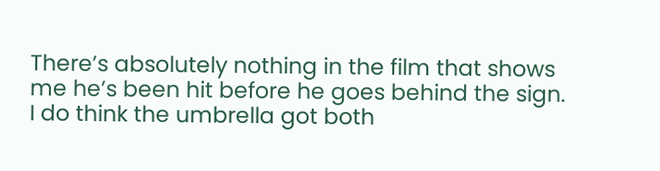There’s absolutely nothing in the film that shows me he’s been hit before he goes behind the sign. I do think the umbrella got both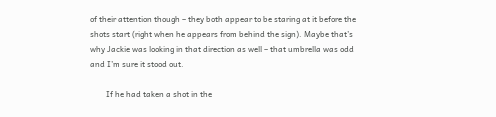of their attention though – they both appear to be staring at it before the shots start (right when he appears from behind the sign). Maybe that’s why Jackie was looking in that direction as well – that umbrella was odd and I’m sure it stood out.

        If he had taken a shot in the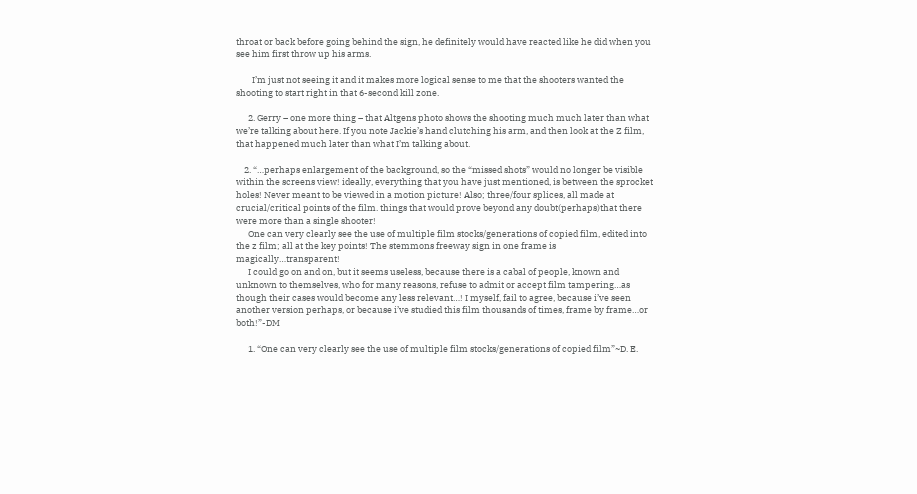throat or back before going behind the sign, he definitely would have reacted like he did when you see him first throw up his arms.

        I’m just not seeing it and it makes more logical sense to me that the shooters wanted the shooting to start right in that 6-second kill zone.

      2. Gerry – one more thing – that Altgens photo shows the shooting much much later than what we’re talking about here. If you note Jackie’s hand clutching his arm, and then look at the Z film, that happened much later than what I’m talking about.

    2. “…perhaps enlargement of the background, so the “missed shots” would no longer be visible within the screens view! ideally, everything that you have just mentioned, is between the sprocket holes! Never meant to be viewed in a motion picture! Also; three/four splices, all made at crucial/critical points of the film. things that would prove beyond any doubt(perhaps)that there were more than a single shooter!
      One can very clearly see the use of multiple film stocks/generations of copied film, edited into the z film; all at the key points! The stemmons freeway sign in one frame is magically…transparent!
      I could go on and on, but it seems useless, because there is a cabal of people, known and unknown to themselves, who for many reasons, refuse to admit or accept film tampering…as though their cases would become any less relevant…! I myself, fail to agree, because i’ve seen another version perhaps, or because i’ve studied this film thousands of times, frame by frame…or both!”-DM

      1. “One can very clearly see the use of multiple film stocks/generations of copied film”~D. E.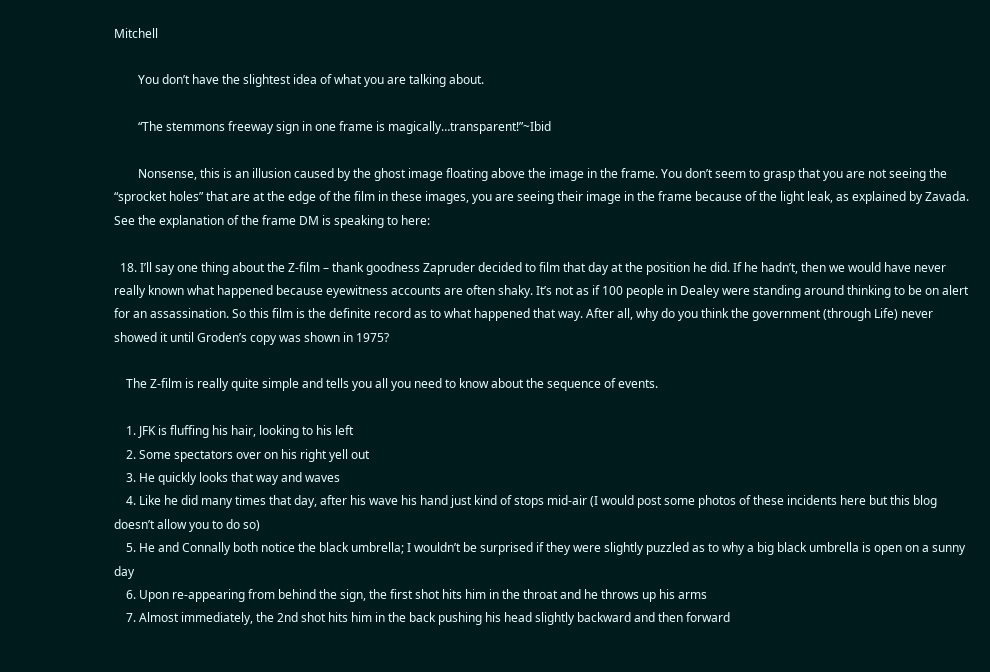Mitchell

        You don’t have the slightest idea of what you are talking about.

        “The stemmons freeway sign in one frame is magically…transparent!”~Ibid

        Nonsense, this is an illusion caused by the ghost image floating above the image in the frame. You don’t seem to grasp that you are not seeing the “sprocket holes” that are at the edge of the film in these images, you are seeing their image in the frame because of the light leak, as explained by Zavada. See the explanation of the frame DM is speaking to here:

  18. I’ll say one thing about the Z-film – thank goodness Zapruder decided to film that day at the position he did. If he hadn’t, then we would have never really known what happened because eyewitness accounts are often shaky. It’s not as if 100 people in Dealey were standing around thinking to be on alert for an assassination. So this film is the definite record as to what happened that way. After all, why do you think the government (through Life) never showed it until Groden’s copy was shown in 1975?

    The Z-film is really quite simple and tells you all you need to know about the sequence of events.

    1. JFK is fluffing his hair, looking to his left
    2. Some spectators over on his right yell out
    3. He quickly looks that way and waves
    4. Like he did many times that day, after his wave his hand just kind of stops mid-air (I would post some photos of these incidents here but this blog doesn’t allow you to do so)
    5. He and Connally both notice the black umbrella; I wouldn’t be surprised if they were slightly puzzled as to why a big black umbrella is open on a sunny day
    6. Upon re-appearing from behind the sign, the first shot hits him in the throat and he throws up his arms
    7. Almost immediately, the 2nd shot hits him in the back pushing his head slightly backward and then forward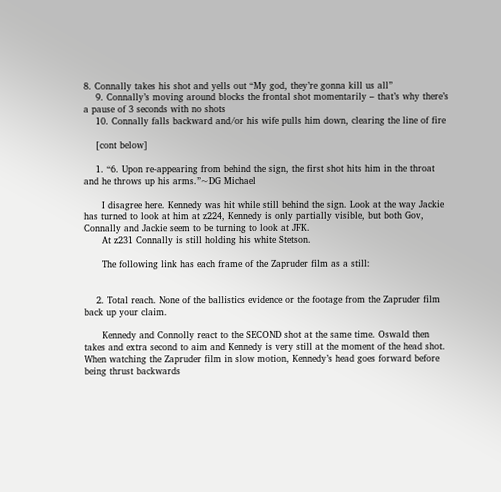8. Connally takes his shot and yells out “My god, they’re gonna kill us all”
    9. Connally’s moving around blocks the frontal shot momentarily – that’s why there’s a pause of 3 seconds with no shots
    10. Connally falls backward and/or his wife pulls him down, clearing the line of fire

    [cont below]

    1. “6. Upon re-appearing from behind the sign, the first shot hits him in the throat and he throws up his arms.”~DG Michael

      I disagree here. Kennedy was hit while still behind the sign. Look at the way Jackie has turned to look at him at z224, Kennedy is only partially visible, but both Gov, Connally and Jackie seem to be turning to look at JFK.
      At z231 Connally is still holding his white Stetson.

      The following link has each frame of the Zapruder film as a still:


    2. Total reach. None of the ballistics evidence or the footage from the Zapruder film back up your claim.

      Kennedy and Connolly react to the SECOND shot at the same time. Oswald then takes and extra second to aim and Kennedy is very still at the moment of the head shot. When watching the Zapruder film in slow motion, Kennedy’s head goes forward before being thrust backwards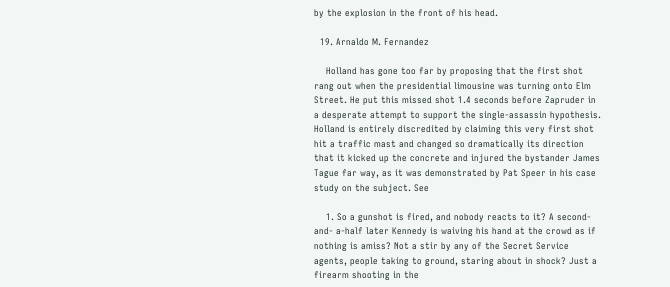by the explosion in the front of his head.

  19. Arnaldo M. Fernandez

    Holland has gone too far by proposing that the first shot rang out when the presidential limousine was turning onto Elm Street. He put this missed shot 1.4 seconds before Zapruder in a desperate attempt to support the single-assassin hypothesis. Holland is entirely discredited by claiming this very first shot hit a traffic mast and changed so dramatically its direction that it kicked up the concrete and injured the bystander James Tague far way, as it was demonstrated by Pat Speer in his case study on the subject. See

    1. So a gunshot is fired, and nobody reacts to it? A second-and- a-half later Kennedy is waiving his hand at the crowd as if nothing is amiss? Not a stir by any of the Secret Service agents, people taking to ground, staring about in shock? Just a firearm shooting in the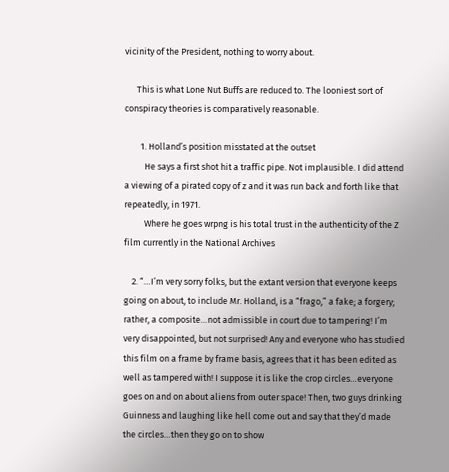vicinity of the President, nothing to worry about.

      This is what Lone Nut Buffs are reduced to. The looniest sort of conspiracy theories is comparatively reasonable.

        1. Holland’s position misstated at the outset
          He says a first shot hit a traffic pipe. Not implausible. I did attend a viewing of a pirated copy of z and it was run back and forth like that repeatedly, in 1971.
          Where he goes wrpng is his total trust in the authenticity of the Z film currently in the National Archives

    2. “…I’m very sorry folks, but the extant version that everyone keeps going on about, to include Mr. Holland, is a “frago,” a fake; a forgery; rather, a composite…not admissible in court due to tampering! I’m very disappointed, but not surprised! Any and everyone who has studied this film on a frame by frame basis, agrees that it has been edited as well as tampered with! I suppose it is like the crop circles…everyone goes on and on about aliens from outer space! Then, two guys drinking Guinness and laughing like hell come out and say that they’d made the circles…then they go on to show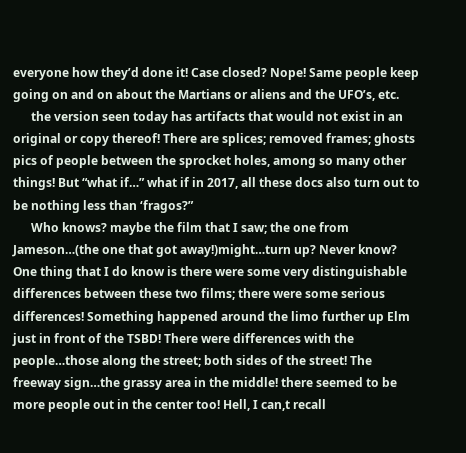everyone how they’d done it! Case closed? Nope! Same people keep going on and on about the Martians or aliens and the UFO’s, etc.
      the version seen today has artifacts that would not exist in an original or copy thereof! There are splices; removed frames; ghosts pics of people between the sprocket holes, among so many other things! But “what if…” what if in 2017, all these docs also turn out to be nothing less than ‘fragos?”
      Who knows? maybe the film that I saw; the one from Jameson…(the one that got away!)might…turn up? Never know? One thing that I do know is there were some very distinguishable differences between these two films; there were some serious differences! Something happened around the limo further up Elm just in front of the TSBD! There were differences with the people…those along the street; both sides of the street! The freeway sign…the grassy area in the middle! there seemed to be more people out in the center too! Hell, I can,t recall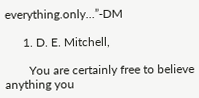everything.only…”-DM

      1. D. E. Mitchell,

        You are certainly free to believe anything you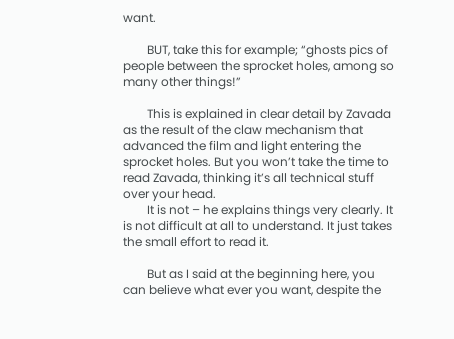want.

        BUT, take this for example; “ghosts pics of people between the sprocket holes, among so many other things!”

        This is explained in clear detail by Zavada as the result of the claw mechanism that advanced the film and light entering the sprocket holes. But you won’t take the time to read Zavada, thinking it’s all technical stuff over your head.
        It is not – he explains things very clearly. It is not difficult at all to understand. It just takes the small effort to read it.

        But as I said at the beginning here, you can believe what ever you want, despite the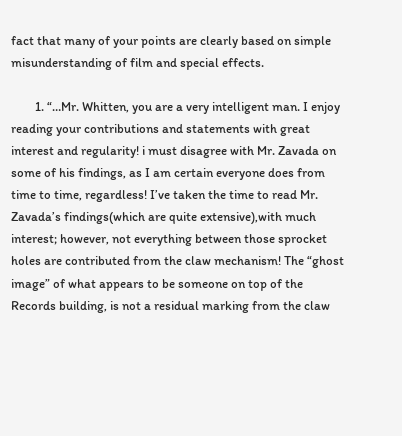fact that many of your points are clearly based on simple misunderstanding of film and special effects.

        1. “…Mr. Whitten, you are a very intelligent man. I enjoy reading your contributions and statements with great interest and regularity! i must disagree with Mr. Zavada on some of his findings, as I am certain everyone does from time to time, regardless! I’ve taken the time to read Mr. Zavada’s findings(which are quite extensive),with much interest; however, not everything between those sprocket holes are contributed from the claw mechanism! The “ghost image” of what appears to be someone on top of the Records building, is not a residual marking from the claw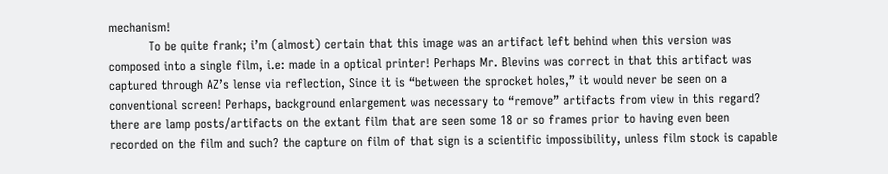mechanism!
          To be quite frank; i’m (almost) certain that this image was an artifact left behind when this version was composed into a single film, i.e: made in a optical printer! Perhaps Mr. Blevins was correct in that this artifact was captured through AZ’s lense via reflection, Since it is “between the sprocket holes,” it would never be seen on a conventional screen! Perhaps, background enlargement was necessary to “remove” artifacts from view in this regard? there are lamp posts/artifacts on the extant film that are seen some 18 or so frames prior to having even been recorded on the film and such? the capture on film of that sign is a scientific impossibility, unless film stock is capable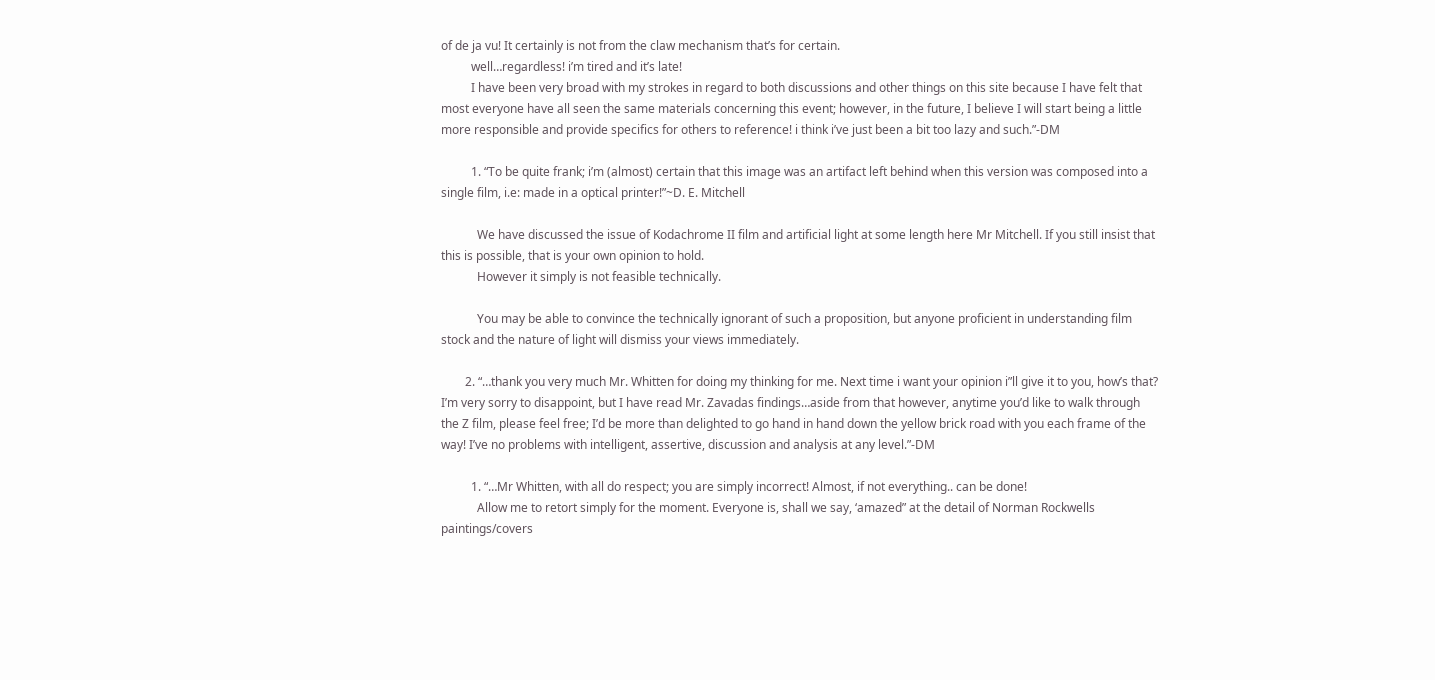of de ja vu! It certainly is not from the claw mechanism that’s for certain.
          well…regardless! i’m tired and it’s late!
          I have been very broad with my strokes in regard to both discussions and other things on this site because I have felt that most everyone have all seen the same materials concerning this event; however, in the future, I believe I will start being a little more responsible and provide specifics for others to reference! i think i’ve just been a bit too lazy and such.”-DM

          1. “To be quite frank; i’m (almost) certain that this image was an artifact left behind when this version was composed into a single film, i.e: made in a optical printer!”~D. E. Mitchell

            We have discussed the issue of Kodachrome II film and artificial light at some length here Mr Mitchell. If you still insist that this is possible, that is your own opinion to hold.
            However it simply is not feasible technically.

            You may be able to convince the technically ignorant of such a proposition, but anyone proficient in understanding film stock and the nature of light will dismiss your views immediately.

        2. “…thank you very much Mr. Whitten for doing my thinking for me. Next time i want your opinion i”ll give it to you, how’s that? I’m very sorry to disappoint, but I have read Mr. Zavadas findings…aside from that however, anytime you’d like to walk through the Z film, please feel free; I’d be more than delighted to go hand in hand down the yellow brick road with you each frame of the way! I’ve no problems with intelligent, assertive, discussion and analysis at any level.”-DM

          1. “…Mr Whitten, with all do respect; you are simply incorrect! Almost, if not everything.. can be done!
            Allow me to retort simply for the moment. Everyone is, shall we say, ‘amazed” at the detail of Norman Rockwells paintings/covers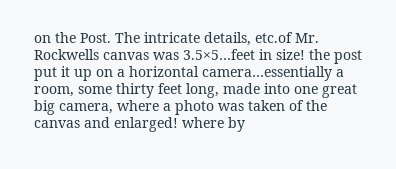on the Post. The intricate details, etc.of Mr. Rockwells canvas was 3.5×5…feet in size! the post put it up on a horizontal camera…essentially a room, some thirty feet long, made into one great big camera, where a photo was taken of the canvas and enlarged! where by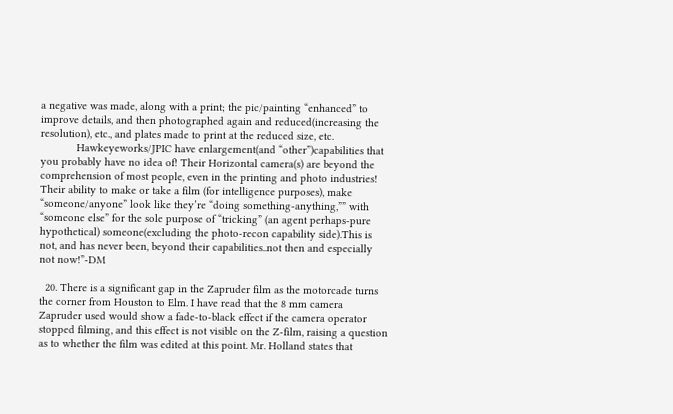a negative was made, along with a print; the pic/painting “enhanced” to improve details, and then photographed again and reduced(increasing the resolution), etc., and plates made to print at the reduced size, etc.
            Hawkeyeworks/JPIC have enlargement(and “other”)capabilities that you probably have no idea of! Their Horizontal camera(s) are beyond the comprehension of most people, even in the printing and photo industries! Their ability to make or take a film (for intelligence purposes), make “someone/anyone” look like they’re “doing something-anything,”” with “someone else” for the sole purpose of “tricking” (an agent perhaps-pure hypothetical) someone(excluding the photo-recon capability side).This is not, and has never been, beyond their capabilities..not then and especially not now!”-DM

  20. There is a significant gap in the Zapruder film as the motorcade turns the corner from Houston to Elm. I have read that the 8 mm camera Zapruder used would show a fade-to-black effect if the camera operator stopped filming, and this effect is not visible on the Z-film, raising a question as to whether the film was edited at this point. Mr. Holland states that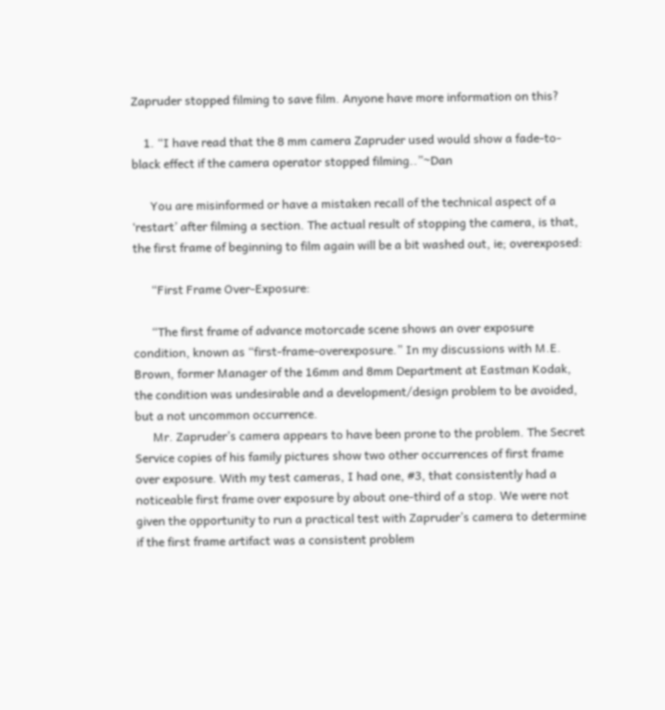Zapruder stopped filming to save film. Anyone have more information on this?

    1. “I have read that the 8 mm camera Zapruder used would show a fade-to-black effect if the camera operator stopped filming..”~Dan

      You are misinformed or have a mistaken recall of the technical aspect of a ‘restart’ after filming a section. The actual result of stopping the camera, is that, the first frame of beginning to film again will be a bit washed out, ie; overexposed:

      “First Frame Over-Exposure:

      “The first frame of advance motorcade scene shows an over exposure condition, known as “first-frame-overexposure.” In my discussions with M.E. Brown, former Manager of the 16mm and 8mm Department at Eastman Kodak, the condition was undesirable and a development/design problem to be avoided, but a not uncommon occurrence.
      Mr. Zapruder’s camera appears to have been prone to the problem. The Secret Service copies of his family pictures show two other occurrences of first frame over exposure. With my test cameras, I had one, #3, that consistently had a noticeable first frame over exposure by about one-third of a stop. We were not given the opportunity to run a practical test with Zapruder’s camera to determine if the first frame artifact was a consistent problem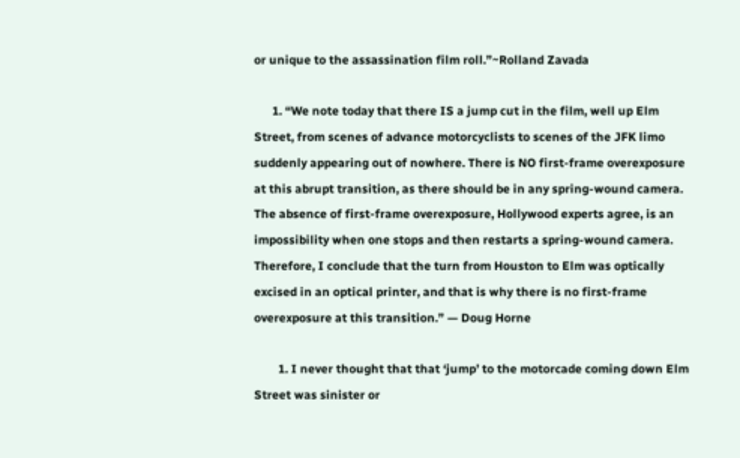or unique to the assassination film roll.”~Rolland Zavada

      1. “We note today that there IS a jump cut in the film, well up Elm Street, from scenes of advance motorcyclists to scenes of the JFK limo suddenly appearing out of nowhere. There is NO first-frame overexposure at this abrupt transition, as there should be in any spring-wound camera. The absence of first-frame overexposure, Hollywood experts agree, is an impossibility when one stops and then restarts a spring-wound camera. Therefore, I conclude that the turn from Houston to Elm was optically excised in an optical printer, and that is why there is no first-frame overexposure at this transition.” — Doug Horne

        1. I never thought that that ‘jump’ to the motorcade coming down Elm Street was sinister or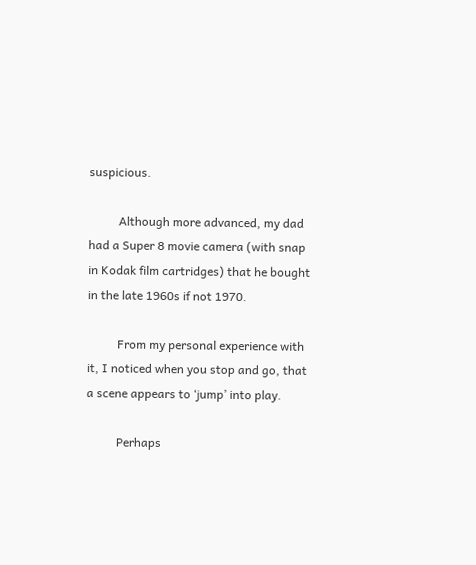suspicious.

          Although more advanced, my dad had a Super 8 movie camera (with snap in Kodak film cartridges) that he bought in the late 1960s if not 1970.

          From my personal experience with it, I noticed when you stop and go, that a scene appears to ‘jump’ into play.

          Perhaps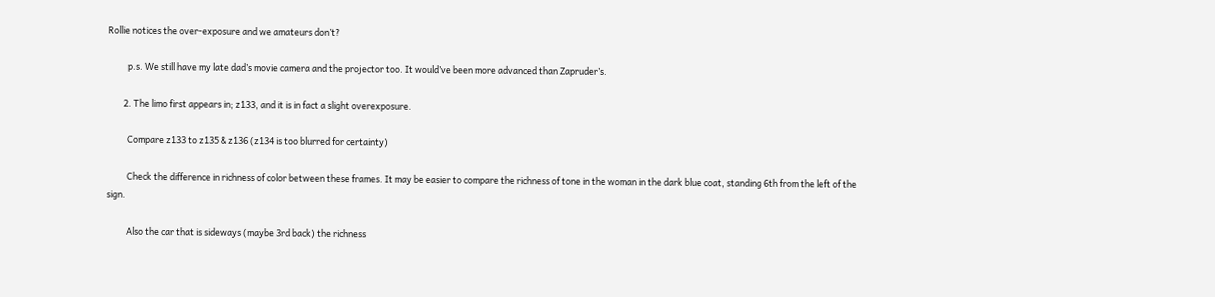Rollie notices the over-exposure and we amateurs don’t?

          p.s. We still have my late dad’s movie camera and the projector too. It would’ve been more advanced than Zapruder’s.

        2. The limo first appears in; z133, and it is in fact a slight overexposure.

          Compare z133 to z135 & z136 (z134 is too blurred for certainty)

          Check the difference in richness of color between these frames. It may be easier to compare the richness of tone in the woman in the dark blue coat, standing 6th from the left of the sign.

          Also the car that is sideways (maybe 3rd back) the richness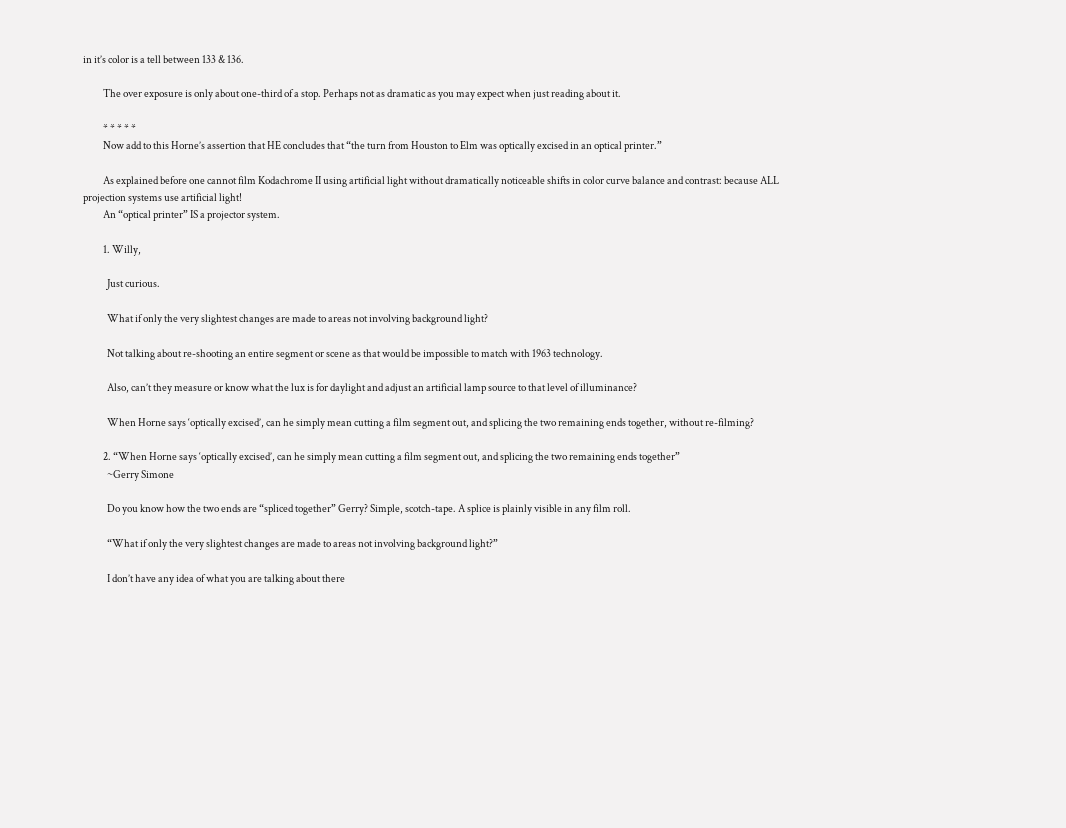in it’s color is a tell between 133 & 136.

          The over exposure is only about one-third of a stop. Perhaps not as dramatic as you may expect when just reading about it.

          * * * * *
          Now add to this Horne’s assertion that HE concludes that “the turn from Houston to Elm was optically excised in an optical printer.”

          As explained before one cannot film Kodachrome II using artificial light without dramatically noticeable shifts in color curve balance and contrast: because ALL projection systems use artificial light!
          An “optical printer” IS a projector system.

          1. Willy,

            Just curious.

            What if only the very slightest changes are made to areas not involving background light?

            Not talking about re-shooting an entire segment or scene as that would be impossible to match with 1963 technology.

            Also, can’t they measure or know what the lux is for daylight and adjust an artificial lamp source to that level of illuminance?

            When Horne says ‘optically excised’, can he simply mean cutting a film segment out, and splicing the two remaining ends together, without re-filming?

          2. “When Horne says ‘optically excised’, can he simply mean cutting a film segment out, and splicing the two remaining ends together”
            ~Gerry Simone

            Do you know how the two ends are “spliced together” Gerry? Simple, scotch-tape. A splice is plainly visible in any film roll.

            “What if only the very slightest changes are made to areas not involving background light?”

            I don’t have any idea of what you are talking about there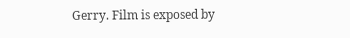Gerry. Film is exposed by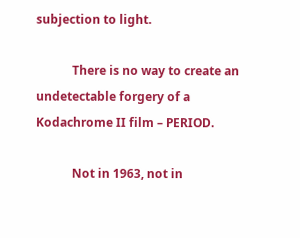subjection to light.

            There is no way to create an undetectable forgery of a Kodachrome II film – PERIOD.

            Not in 1963, not in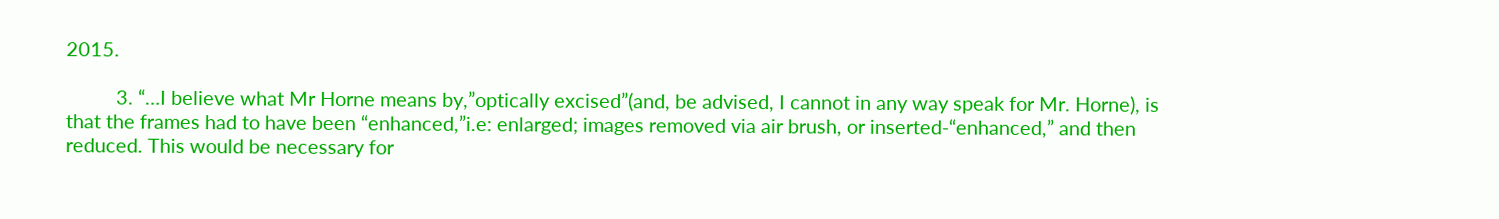2015.

          3. “…I believe what Mr Horne means by,”optically excised”(and, be advised, I cannot in any way speak for Mr. Horne), is that the frames had to have been “enhanced,”i.e: enlarged; images removed via air brush, or inserted-“enhanced,” and then reduced. This would be necessary for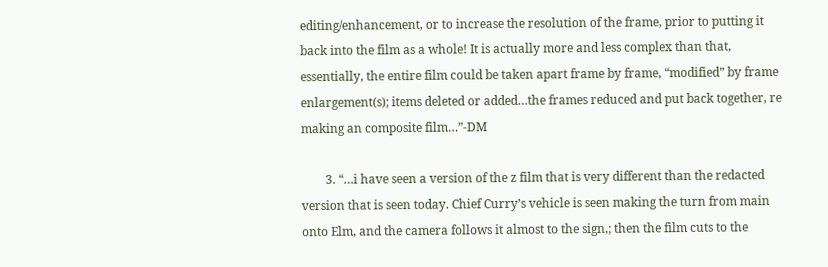editing/enhancement, or to increase the resolution of the frame, prior to putting it back into the film as a whole! It is actually more and less complex than that, essentially, the entire film could be taken apart frame by frame, “modified” by frame enlargement(s); items deleted or added…the frames reduced and put back together, re making an composite film…”-DM

        3. “…i have seen a version of the z film that is very different than the redacted version that is seen today. Chief Curry’s vehicle is seen making the turn from main onto Elm, and the camera follows it almost to the sign,; then the film cuts to the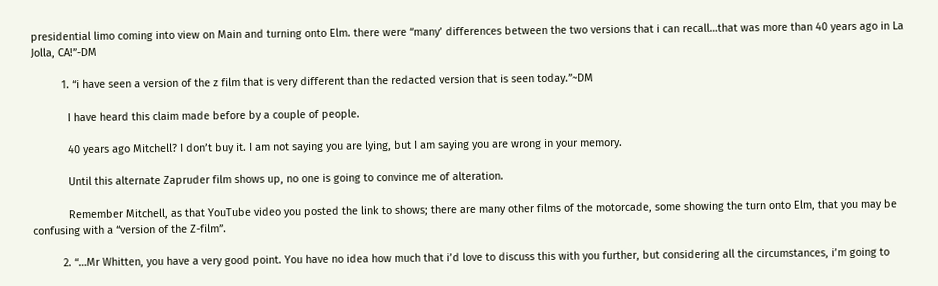presidential limo coming into view on Main and turning onto Elm. there were “many’ differences between the two versions that i can recall…that was more than 40 years ago in La Jolla, CA!”-DM

          1. “i have seen a version of the z film that is very different than the redacted version that is seen today.”~DM

            I have heard this claim made before by a couple of people.

            40 years ago Mitchell? I don’t buy it. I am not saying you are lying, but I am saying you are wrong in your memory.

            Until this alternate Zapruder film shows up, no one is going to convince me of alteration.

            Remember Mitchell, as that YouTube video you posted the link to shows; there are many other films of the motorcade, some showing the turn onto Elm, that you may be confusing with a “version of the Z-film”.

          2. “…Mr Whitten, you have a very good point. You have no idea how much that i’d love to discuss this with you further, but considering all the circumstances, i’m going to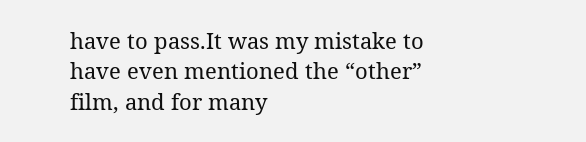have to pass.It was my mistake to have even mentioned the “other” film, and for many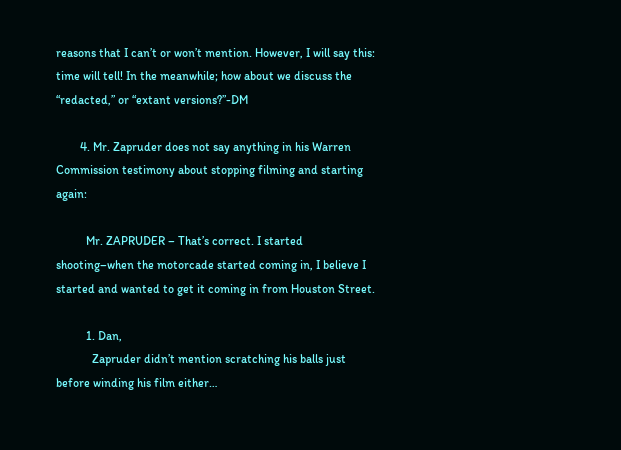reasons that I can’t or won’t mention. However, I will say this: time will tell! In the meanwhile; how about we discuss the “redacted,” or “extant versions?”-DM

        4. Mr. Zapruder does not say anything in his Warren Commission testimony about stopping filming and starting again:

          Mr. ZAPRUDER – That’s correct. I started shooting–when the motorcade started coming in, I believe I started and wanted to get it coming in from Houston Street.

          1. Dan,
            Zapruder didn’t mention scratching his balls just before winding his film either…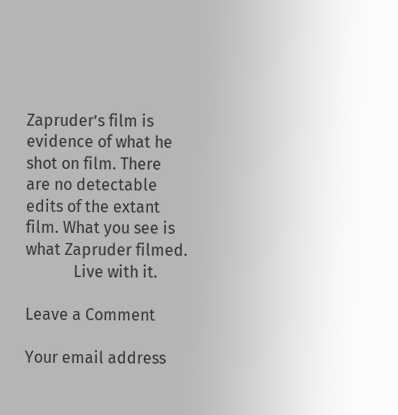Zapruder’s film is evidence of what he shot on film. There are no detectable edits of the extant film. What you see is what Zapruder filmed.
            Live with it.

Leave a Comment

Your email address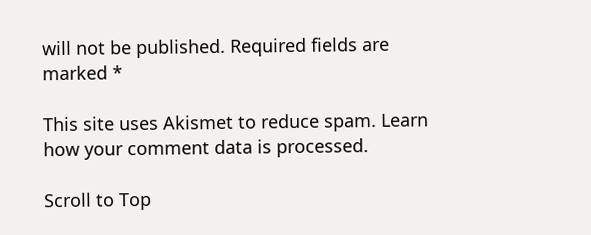will not be published. Required fields are marked *

This site uses Akismet to reduce spam. Learn how your comment data is processed.

Scroll to Top